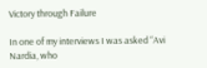Victory through Failure

In one of my interviews I was asked “Avi Nardia, who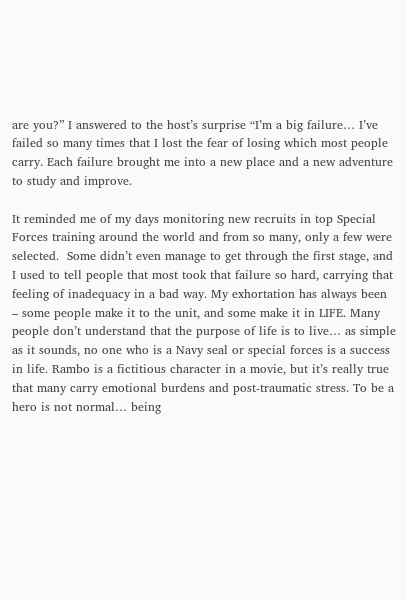are you?” I answered to the host’s surprise “I’m a big failure… I’ve failed so many times that I lost the fear of losing which most people carry. Each failure brought me into a new place and a new adventure to study and improve.

It reminded me of my days monitoring new recruits in top Special Forces training around the world and from so many, only a few were selected.  Some didn’t even manage to get through the first stage, and I used to tell people that most took that failure so hard, carrying that feeling of inadequacy in a bad way. My exhortation has always been – some people make it to the unit, and some make it in LIFE. Many people don’t understand that the purpose of life is to live… as simple as it sounds, no one who is a Navy seal or special forces is a success in life. Rambo is a fictitious character in a movie, but it’s really true that many carry emotional burdens and post-traumatic stress. To be a hero is not normal… being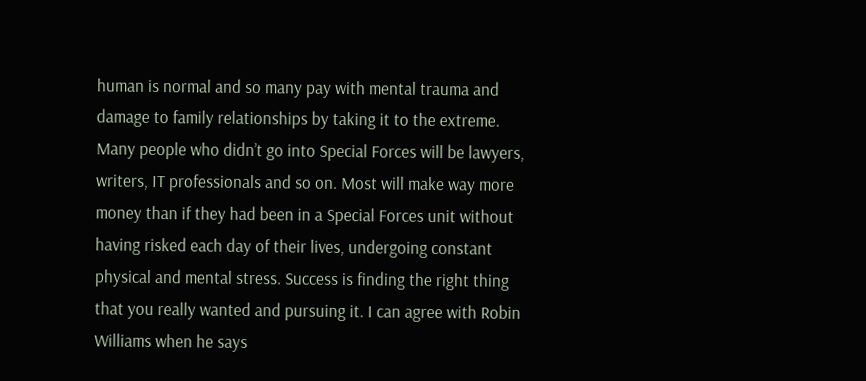human is normal and so many pay with mental trauma and damage to family relationships by taking it to the extreme. Many people who didn’t go into Special Forces will be lawyers, writers, IT professionals and so on. Most will make way more money than if they had been in a Special Forces unit without having risked each day of their lives, undergoing constant physical and mental stress. Success is finding the right thing that you really wanted and pursuing it. I can agree with Robin Williams when he says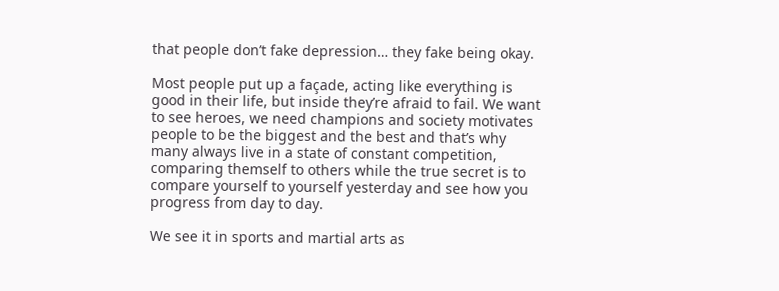that people don’t fake depression… they fake being okay.

Most people put up a façade, acting like everything is good in their life, but inside they’re afraid to fail. We want to see heroes, we need champions and society motivates people to be the biggest and the best and that’s why many always live in a state of constant competition, comparing themself to others while the true secret is to compare yourself to yourself yesterday and see how you progress from day to day.

We see it in sports and martial arts as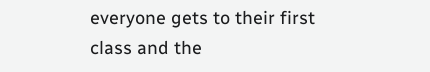everyone gets to their first class and the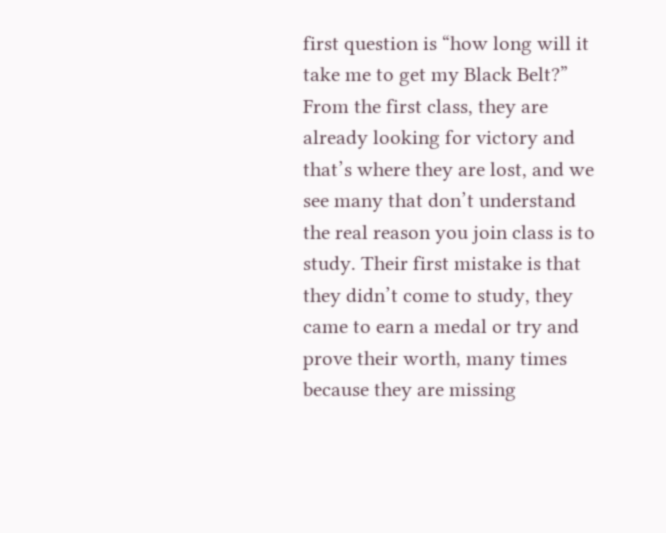first question is “how long will it take me to get my Black Belt?”  From the first class, they are already looking for victory and that’s where they are lost, and we see many that don’t understand the real reason you join class is to study. Their first mistake is that they didn’t come to study, they came to earn a medal or try and prove their worth, many times because they are missing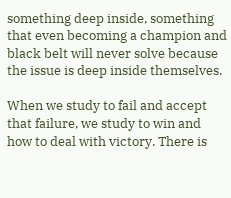something deep inside, something that even becoming a champion and black belt will never solve because the issue is deep inside themselves.

When we study to fail and accept that failure, we study to win and how to deal with victory. There is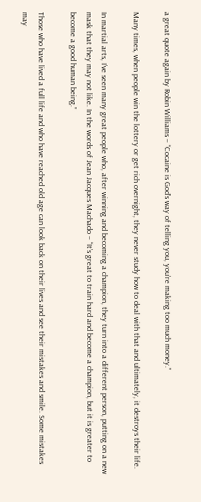a great quote again by Robin Williams – “Cocaine is God’s way of telling you, you’re making too much money.”

Many times, when people win the lottery or get rich overnight, they never study how to deal with that and ultimately, it destroys their life.

In martial arts, I’ve seen many great people who, after winning and becoming a champion, they turn into a different person, putting on a new mask that they may not like. In the words of Jean Jacques Machado – “It’s great to train hard and become a champion, but it is greater to become a good human being.”

Those who have lived a full life and who have reached old age can look back on their lives and see their mistakes and smile. Some mistakes may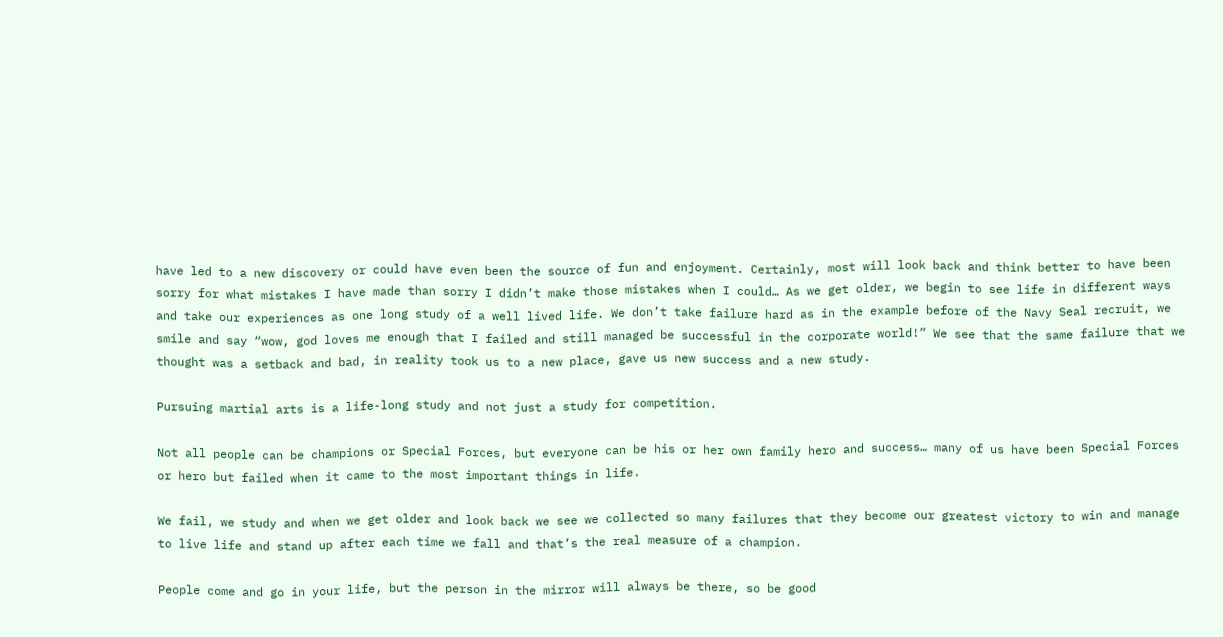have led to a new discovery or could have even been the source of fun and enjoyment. Certainly, most will look back and think better to have been sorry for what mistakes I have made than sorry I didn’t make those mistakes when I could… As we get older, we begin to see life in different ways and take our experiences as one long study of a well lived life. We don’t take failure hard as in the example before of the Navy Seal recruit, we smile and say “wow, god loves me enough that I failed and still managed be successful in the corporate world!” We see that the same failure that we thought was a setback and bad, in reality took us to a new place, gave us new success and a new study.

Pursuing martial arts is a life-long study and not just a study for competition.

Not all people can be champions or Special Forces, but everyone can be his or her own family hero and success… many of us have been Special Forces or hero but failed when it came to the most important things in life.

We fail, we study and when we get older and look back we see we collected so many failures that they become our greatest victory to win and manage to live life and stand up after each time we fall and that’s the real measure of a champion.

People come and go in your life, but the person in the mirror will always be there, so be good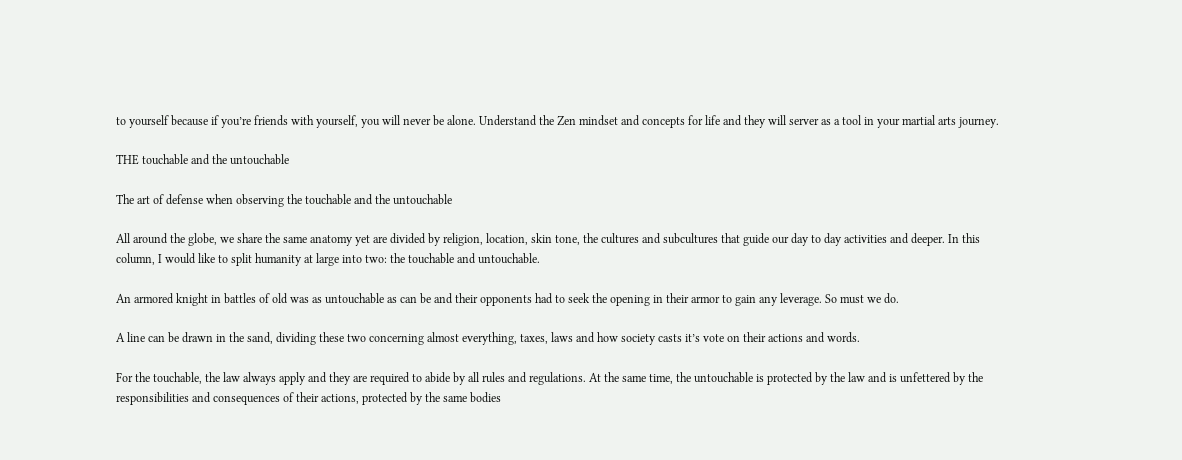to yourself because if you’re friends with yourself, you will never be alone. Understand the Zen mindset and concepts for life and they will server as a tool in your martial arts journey.

THE touchable and the untouchable

The art of defense when observing the touchable and the untouchable

All around the globe, we share the same anatomy yet are divided by religion, location, skin tone, the cultures and subcultures that guide our day to day activities and deeper. In this column, I would like to split humanity at large into two: the touchable and untouchable.

An armored knight in battles of old was as untouchable as can be and their opponents had to seek the opening in their armor to gain any leverage. So must we do.

A line can be drawn in the sand, dividing these two concerning almost everything, taxes, laws and how society casts it’s vote on their actions and words.

For the touchable, the law always apply and they are required to abide by all rules and regulations. At the same time, the untouchable is protected by the law and is unfettered by the responsibilities and consequences of their actions, protected by the same bodies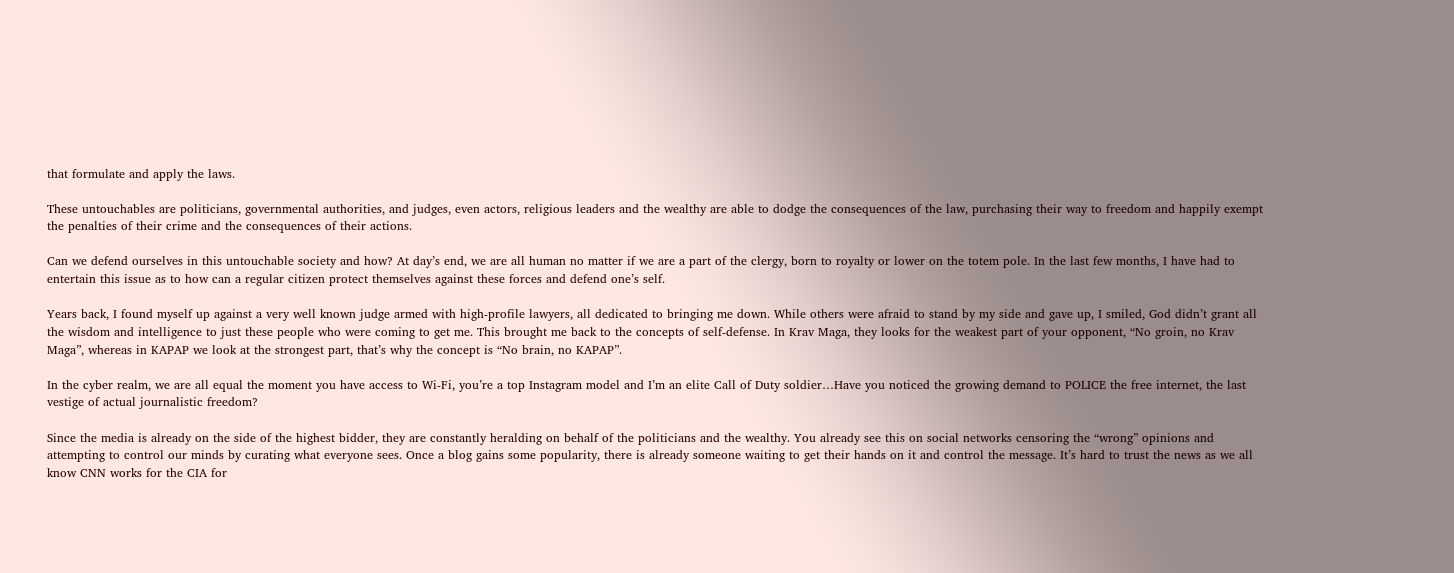that formulate and apply the laws.

These untouchables are politicians, governmental authorities, and judges, even actors, religious leaders and the wealthy are able to dodge the consequences of the law, purchasing their way to freedom and happily exempt the penalties of their crime and the consequences of their actions.

Can we defend ourselves in this untouchable society and how? At day’s end, we are all human no matter if we are a part of the clergy, born to royalty or lower on the totem pole. In the last few months, I have had to entertain this issue as to how can a regular citizen protect themselves against these forces and defend one’s self.

Years back, I found myself up against a very well known judge armed with high-profile lawyers, all dedicated to bringing me down. While others were afraid to stand by my side and gave up, I smiled, God didn’t grant all the wisdom and intelligence to just these people who were coming to get me. This brought me back to the concepts of self-defense. In Krav Maga, they looks for the weakest part of your opponent, “No groin, no Krav Maga”, whereas in KAPAP we look at the strongest part, that’s why the concept is “No brain, no KAPAP”.

In the cyber realm, we are all equal the moment you have access to Wi-Fi, you’re a top Instagram model and I’m an elite Call of Duty soldier…Have you noticed the growing demand to POLICE the free internet, the last vestige of actual journalistic freedom?

Since the media is already on the side of the highest bidder, they are constantly heralding on behalf of the politicians and the wealthy. You already see this on social networks censoring the “wrong” opinions and attempting to control our minds by curating what everyone sees. Once a blog gains some popularity, there is already someone waiting to get their hands on it and control the message. It’s hard to trust the news as we all know CNN works for the CIA for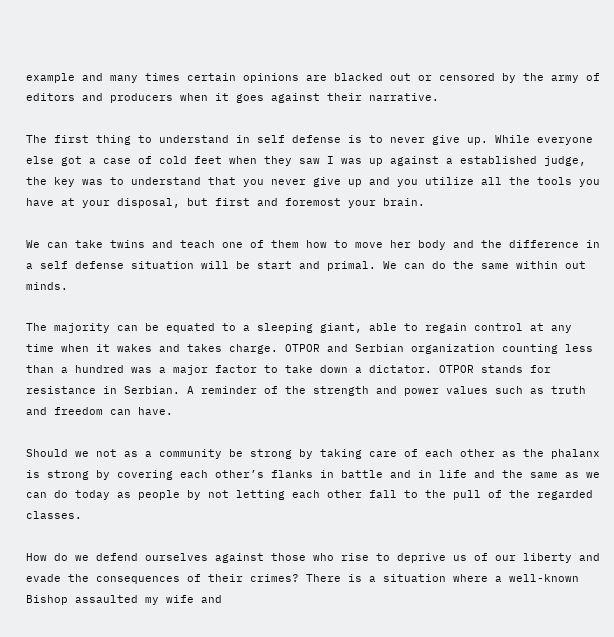example and many times certain opinions are blacked out or censored by the army of editors and producers when it goes against their narrative.

The first thing to understand in self defense is to never give up. While everyone else got a case of cold feet when they saw I was up against a established judge, the key was to understand that you never give up and you utilize all the tools you have at your disposal, but first and foremost your brain.

We can take twins and teach one of them how to move her body and the difference in a self defense situation will be start and primal. We can do the same within out minds.

The majority can be equated to a sleeping giant, able to regain control at any time when it wakes and takes charge. OTPOR and Serbian organization counting less than a hundred was a major factor to take down a dictator. OTPOR stands for resistance in Serbian. A reminder of the strength and power values such as truth and freedom can have.

Should we not as a community be strong by taking care of each other as the phalanx is strong by covering each other’s flanks in battle and in life and the same as we can do today as people by not letting each other fall to the pull of the regarded classes.

How do we defend ourselves against those who rise to deprive us of our liberty and evade the consequences of their crimes? There is a situation where a well-known Bishop assaulted my wife and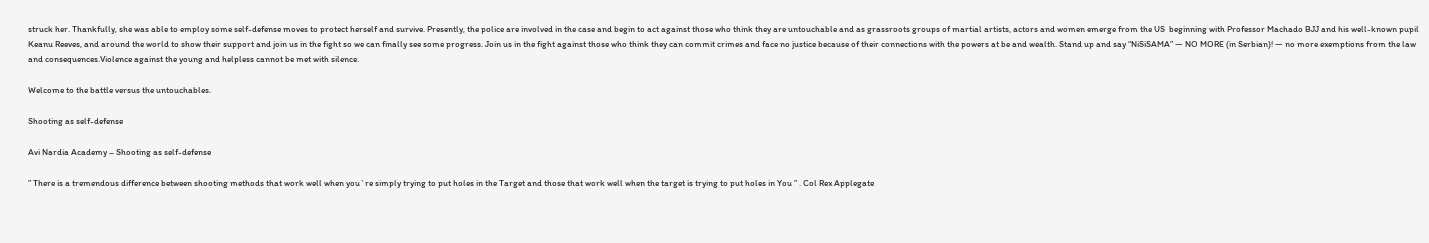struck her. Thankfully, she was able to employ some self-defense moves to protect herself and survive. Presently, the police are involved in the case and begin to act against those who think they are untouchable and as grassroots groups of martial artists, actors and women emerge from the US  beginning with Professor Machado BJJ and his well-known pupil Keanu Reeves, and around the world to show their support and join us in the fight so we can finally see some progress. Join us in the fight against those who think they can commit crimes and face no justice because of their connections with the powers at be and wealth. Stand up and say “NiSiSAMA” — NO MORE (in Serbian)! — no more exemptions from the law and consequences.Violence against the young and helpless cannot be met with silence.

Welcome to the battle versus the untouchables.

Shooting as self-defense

Avi Nardia Academy – Shooting as self-defense

” There is a tremendous difference between shooting methods that work well when you`re simply trying to put holes in the Target and those that work well when the target is trying to put holes in You ” . Col Rex Applegate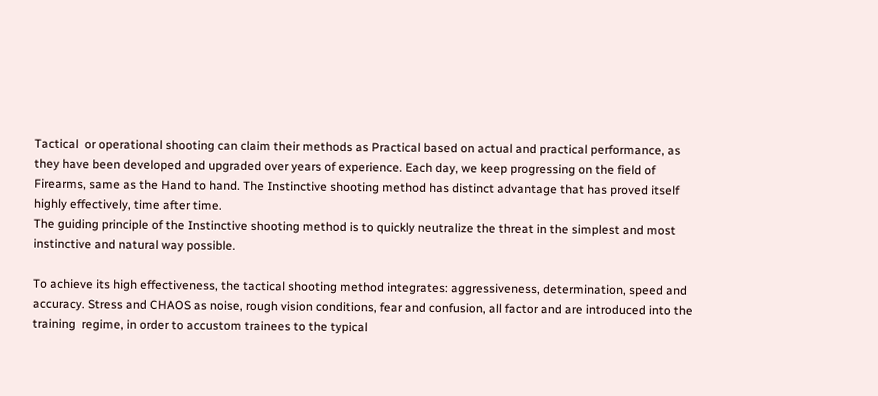Tactical  or operational shooting can claim their methods as Practical based on actual and practical performance, as they have been developed and upgraded over years of experience. Each day, we keep progressing on the field of Firearms, same as the Hand to hand. The Instinctive shooting method has distinct advantage that has proved itself highly effectively, time after time.
The guiding principle of the Instinctive shooting method is to quickly neutralize the threat in the simplest and most instinctive and natural way possible.

To achieve its high effectiveness, the tactical shooting method integrates: aggressiveness, determination, speed and accuracy. Stress and CHAOS as noise, rough vision conditions, fear and confusion, all factor and are introduced into the training  regime, in order to accustom trainees to the typical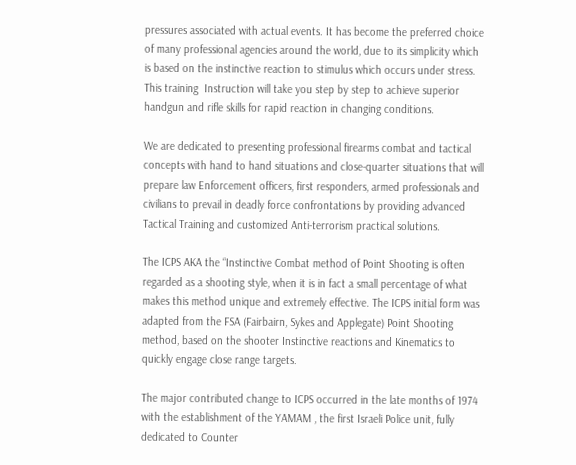pressures associated with actual events. It has become the preferred choice of many professional agencies around the world, due to its simplicity which is based on the instinctive reaction to stimulus which occurs under stress. This training  Instruction will take you step by step to achieve superior handgun and rifle skills for rapid reaction in changing conditions.

We are dedicated to presenting professional firearms combat and tactical concepts with hand to hand situations and close-quarter situations that will prepare law Enforcement officers, first responders, armed professionals and civilians to prevail in deadly force confrontations by providing advanced Tactical Training and customized Anti-terrorism practical solutions.

The ICPS AKA the “Instinctive Combat method of Point Shooting is often regarded as a shooting style, when it is in fact a small percentage of what makes this method unique and extremely effective. The ICPS initial form was adapted from the FSA (Fairbairn, Sykes and Applegate) Point Shooting method, based on the shooter Instinctive reactions and Kinematics to quickly engage close range targets.

The major contributed change to ICPS occurred in the late months of 1974 with the establishment of the YAMAM , the first Israeli Police unit, fully dedicated to Counter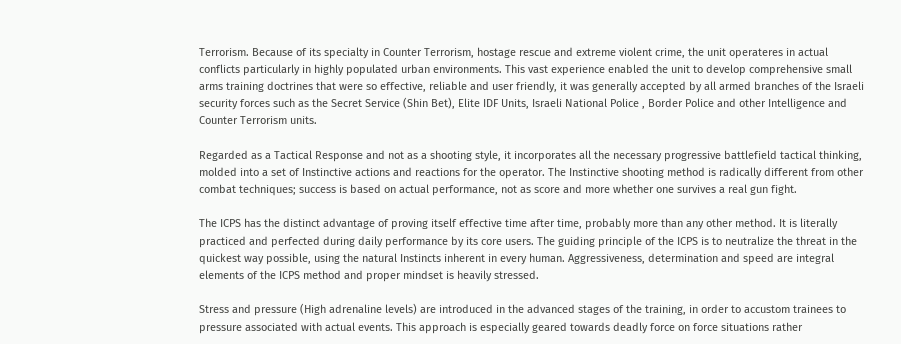Terrorism. Because of its specialty in Counter Terrorism, hostage rescue and extreme violent crime, the unit operateres in actual conflicts particularly in highly populated urban environments. This vast experience enabled the unit to develop comprehensive small arms training doctrines that were so effective, reliable and user friendly, it was generally accepted by all armed branches of the Israeli security forces such as the Secret Service (Shin Bet), Elite IDF Units, Israeli National Police , Border Police and other Intelligence and Counter Terrorism units.

Regarded as a Tactical Response and not as a shooting style, it incorporates all the necessary progressive battlefield tactical thinking, molded into a set of Instinctive actions and reactions for the operator. The Instinctive shooting method is radically different from other combat techniques; success is based on actual performance, not as score and more whether one survives a real gun fight.

The ICPS has the distinct advantage of proving itself effective time after time, probably more than any other method. It is literally practiced and perfected during daily performance by its core users. The guiding principle of the ICPS is to neutralize the threat in the quickest way possible, using the natural Instincts inherent in every human. Aggressiveness, determination and speed are integral elements of the ICPS method and proper mindset is heavily stressed.

Stress and pressure (High adrenaline levels) are introduced in the advanced stages of the training, in order to accustom trainees to pressure associated with actual events. This approach is especially geared towards deadly force on force situations rather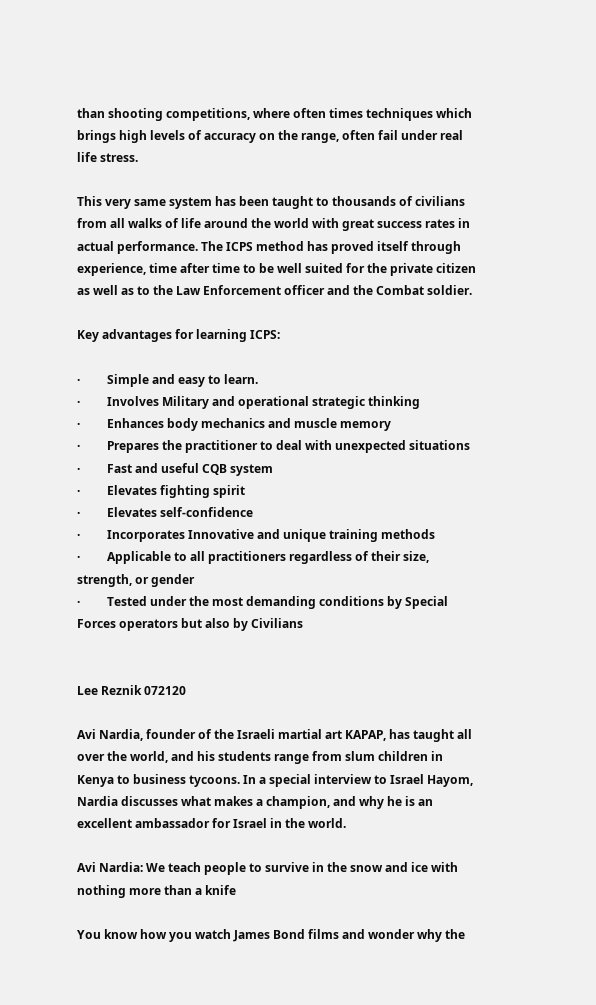than shooting competitions, where often times techniques which brings high levels of accuracy on the range, often fail under real life stress.

This very same system has been taught to thousands of civilians from all walks of life around the world with great success rates in actual performance. The ICPS method has proved itself through experience, time after time to be well suited for the private citizen as well as to the Law Enforcement officer and the Combat soldier.

Key advantages for learning ICPS:

·         Simple and easy to learn.
·         Involves Military and operational strategic thinking
·         Enhances body mechanics and muscle memory
·         Prepares the practitioner to deal with unexpected situations
·         Fast and useful CQB system
·         Elevates fighting spirit
·         Elevates self-confidence
·         Incorporates Innovative and unique training methods
·         Applicable to all practitioners regardless of their size, strength, or gender
·         Tested under the most demanding conditions by Special Forces operators but also by Civilians


Lee Reznik 072120

Avi Nardia, founder of the Israeli martial art KAPAP, has taught all over the world, and his students range from slum children in Kenya to business tycoons. In a special interview to Israel Hayom, Nardia discusses what makes a champion, and why he is an excellent ambassador for Israel in the world.

Avi Nardia: We teach people to survive in the snow and ice with nothing more than a knife

You know how you watch James Bond films and wonder why the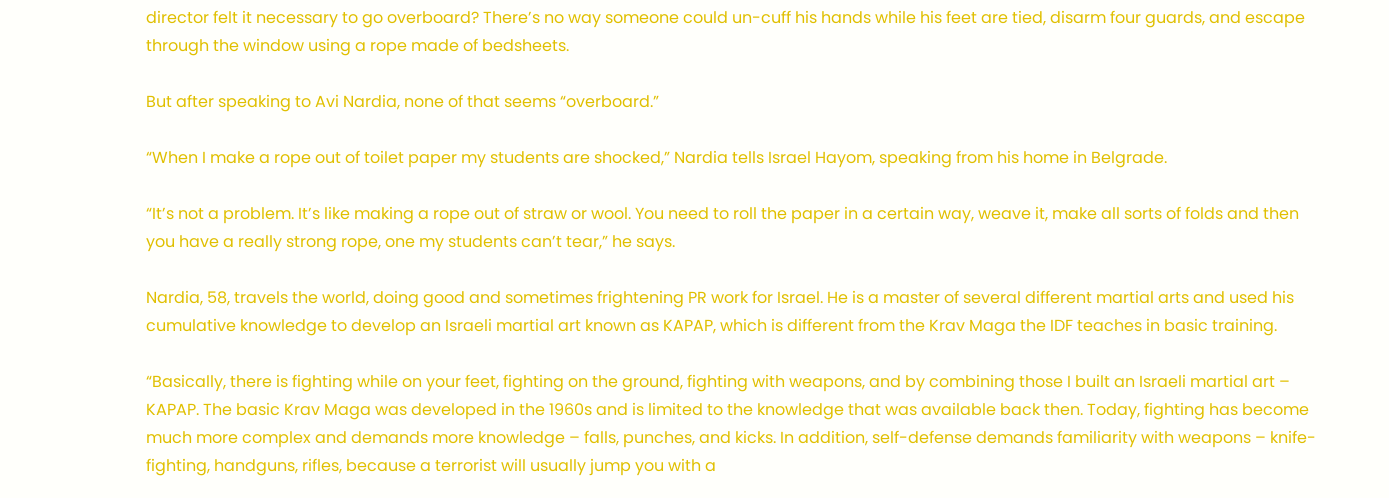director felt it necessary to go overboard? There’s no way someone could un-cuff his hands while his feet are tied, disarm four guards, and escape through the window using a rope made of bedsheets.

But after speaking to Avi Nardia, none of that seems “overboard.”

“When I make a rope out of toilet paper my students are shocked,” Nardia tells Israel Hayom, speaking from his home in Belgrade.

“It’s not a problem. It’s like making a rope out of straw or wool. You need to roll the paper in a certain way, weave it, make all sorts of folds and then you have a really strong rope, one my students can’t tear,” he says.

Nardia, 58, travels the world, doing good and sometimes frightening PR work for Israel. He is a master of several different martial arts and used his cumulative knowledge to develop an Israeli martial art known as KAPAP, which is different from the Krav Maga the IDF teaches in basic training.

“Basically, there is fighting while on your feet, fighting on the ground, fighting with weapons, and by combining those I built an Israeli martial art – KAPAP. The basic Krav Maga was developed in the 1960s and is limited to the knowledge that was available back then. Today, fighting has become much more complex and demands more knowledge – falls, punches, and kicks. In addition, self-defense demands familiarity with weapons – knife-fighting, handguns, rifles, because a terrorist will usually jump you with a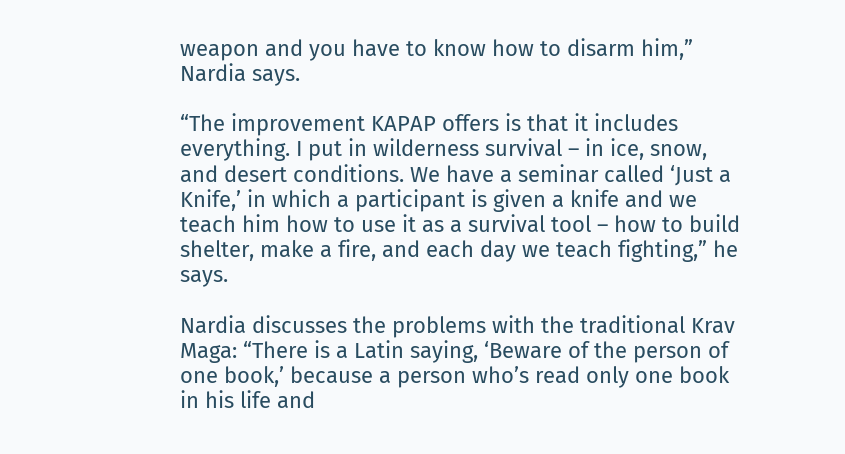weapon and you have to know how to disarm him,” Nardia says.

“The improvement KAPAP offers is that it includes everything. I put in wilderness survival – in ice, snow, and desert conditions. We have a seminar called ‘Just a Knife,’ in which a participant is given a knife and we teach him how to use it as a survival tool – how to build shelter, make a fire, and each day we teach fighting,” he says.

Nardia discusses the problems with the traditional Krav Maga: “There is a Latin saying, ‘Beware of the person of one book,’ because a person who’s read only one book in his life and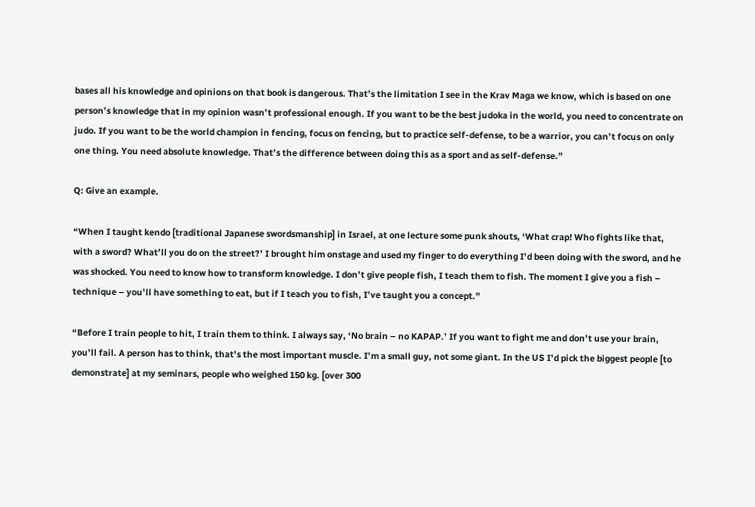bases all his knowledge and opinions on that book is dangerous. That’s the limitation I see in the Krav Maga we know, which is based on one person’s knowledge that in my opinion wasn’t professional enough. If you want to be the best judoka in the world, you need to concentrate on judo. If you want to be the world champion in fencing, focus on fencing, but to practice self-defense, to be a warrior, you can’t focus on only one thing. You need absolute knowledge. That’s the difference between doing this as a sport and as self-defense.”

Q: Give an example.

“When I taught kendo [traditional Japanese swordsmanship] in Israel, at one lecture some punk shouts, ‘What crap! Who fights like that, with a sword? What’ll you do on the street?’ I brought him onstage and used my finger to do everything I’d been doing with the sword, and he was shocked. You need to know how to transform knowledge. I don’t give people fish, I teach them to fish. The moment I give you a fish – technique – you’ll have something to eat, but if I teach you to fish, I’ve taught you a concept.”

“Before I train people to hit, I train them to think. I always say, ‘No brain – no KAPAP.’ If you want to fight me and don’t use your brain, you’ll fail. A person has to think, that’s the most important muscle. I’m a small guy, not some giant. In the US I’d pick the biggest people [to demonstrate] at my seminars, people who weighed 150 kg. [over 300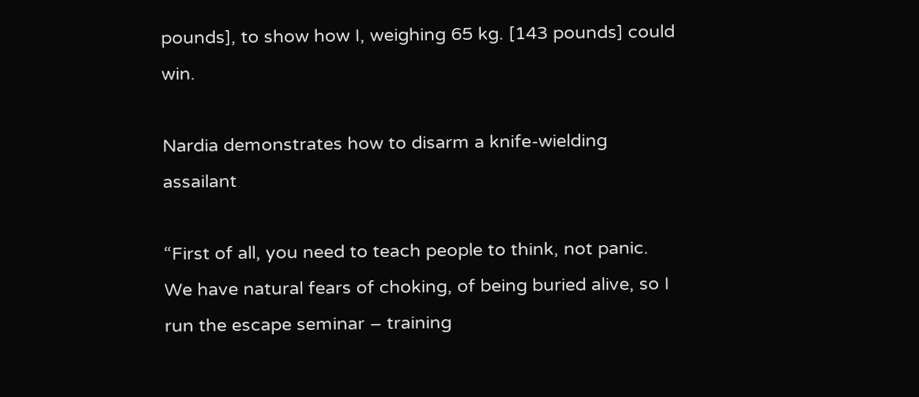pounds], to show how I, weighing 65 kg. [143 pounds] could win.

Nardia demonstrates how to disarm a knife-wielding assailant

“First of all, you need to teach people to think, not panic. We have natural fears of choking, of being buried alive, so I run the escape seminar – training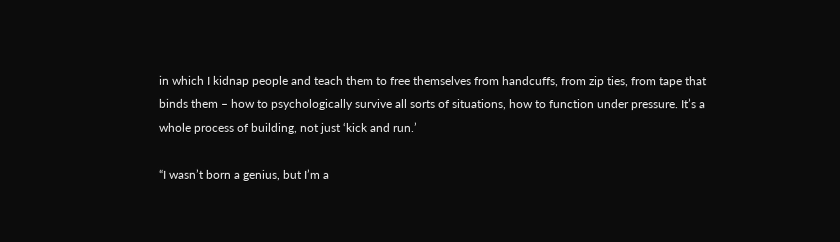in which I kidnap people and teach them to free themselves from handcuffs, from zip ties, from tape that binds them – how to psychologically survive all sorts of situations, how to function under pressure. It’s a whole process of building, not just ‘kick and run.’

“I wasn’t born a genius, but I’m a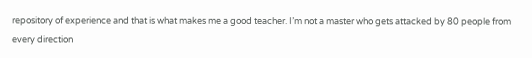repository of experience and that is what makes me a good teacher. I’m not a master who gets attacked by 80 people from every direction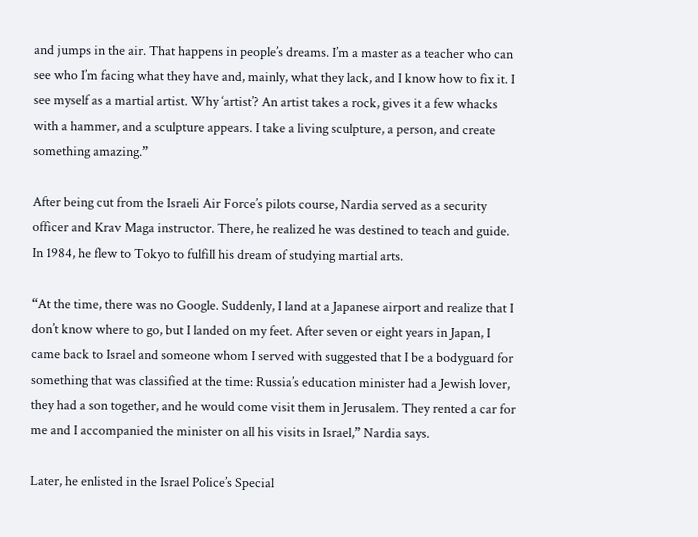and jumps in the air. That happens in people’s dreams. I’m a master as a teacher who can see who I’m facing what they have and, mainly, what they lack, and I know how to fix it. I see myself as a martial artist. Why ‘artist’? An artist takes a rock, gives it a few whacks with a hammer, and a sculpture appears. I take a living sculpture, a person, and create something amazing.”

After being cut from the Israeli Air Force’s pilots course, Nardia served as a security officer and Krav Maga instructor. There, he realized he was destined to teach and guide. In 1984, he flew to Tokyo to fulfill his dream of studying martial arts.

“At the time, there was no Google. Suddenly, I land at a Japanese airport and realize that I don’t know where to go, but I landed on my feet. After seven or eight years in Japan, I came back to Israel and someone whom I served with suggested that I be a bodyguard for something that was classified at the time: Russia’s education minister had a Jewish lover, they had a son together, and he would come visit them in Jerusalem. They rented a car for me and I accompanied the minister on all his visits in Israel,” Nardia says.

Later, he enlisted in the Israel Police’s Special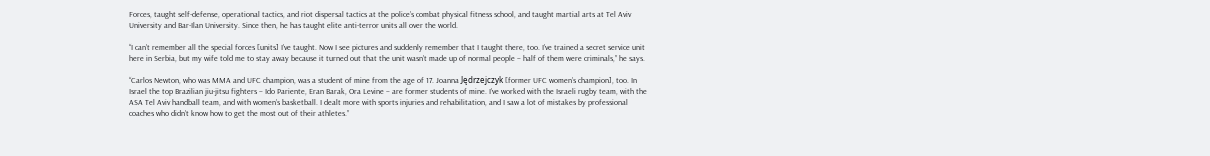Forces, taught self-defense, operational tactics, and riot dispersal tactics at the police’s combat physical fitness school, and taught martial arts at Tel Aviv University and Bar-Ilan University. Since then, he has taught elite anti-terror units all over the world.

“I can’t remember all the special forces [units] I’ve taught. Now I see pictures and suddenly remember that I taught there, too. I’ve trained a secret service unit here in Serbia, but my wife told me to stay away because it turned out that the unit wasn’t made up of normal people – half of them were criminals,” he says.

“Carlos Newton, who was MMA and UFC champion, was a student of mine from the age of 17. Joanna Jędrzejczyk [former UFC women’s champion], too. In Israel the top Brazilian jiu-jitsu fighters – Ido Pariente, Eran Barak, Ora Levine – are former students of mine. I’ve worked with the Israeli rugby team, with the ASA Tel Aviv handball team, and with women’s basketball. I dealt more with sports injuries and rehabilitation, and I saw a lot of mistakes by professional coaches who didn’t know how to get the most out of their athletes.”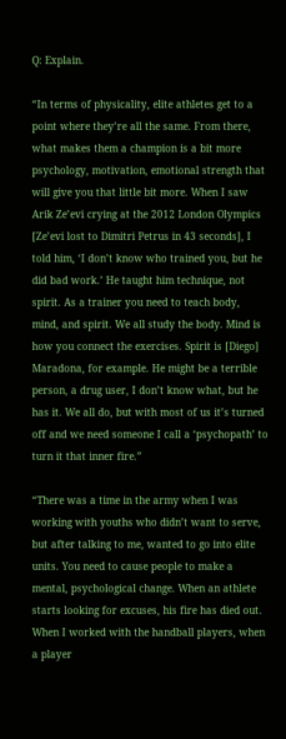Q: Explain.

“In terms of physicality, elite athletes get to a point where they’re all the same. From there, what makes them a champion is a bit more psychology, motivation, emotional strength that will give you that little bit more. When I saw Arik Ze’evi crying at the 2012 London Olympics [Ze’evi lost to Dimitri Petrus in 43 seconds], I told him, ‘I don’t know who trained you, but he did bad work.’ He taught him technique, not spirit. As a trainer you need to teach body, mind, and spirit. We all study the body. Mind is how you connect the exercises. Spirit is [Diego] Maradona, for example. He might be a terrible person, a drug user, I don’t know what, but he has it. We all do, but with most of us it’s turned off and we need someone I call a ‘psychopath’ to turn it that inner fire.”

“There was a time in the army when I was working with youths who didn’t want to serve, but after talking to me, wanted to go into elite units. You need to cause people to make a mental, psychological change. When an athlete starts looking for excuses, his fire has died out. When I worked with the handball players, when a player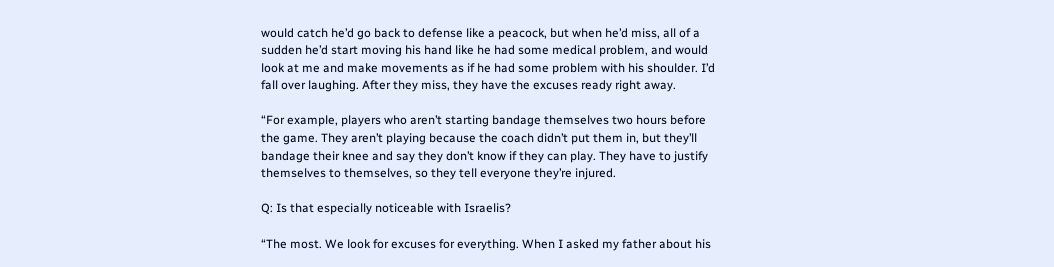would catch he’d go back to defense like a peacock, but when he’d miss, all of a sudden he’d start moving his hand like he had some medical problem, and would look at me and make movements as if he had some problem with his shoulder. I’d fall over laughing. After they miss, they have the excuses ready right away.

“For example, players who aren’t starting bandage themselves two hours before the game. They aren’t playing because the coach didn’t put them in, but they’ll bandage their knee and say they don’t know if they can play. They have to justify themselves to themselves, so they tell everyone they’re injured.

Q: Is that especially noticeable with Israelis?

“The most. We look for excuses for everything. When I asked my father about his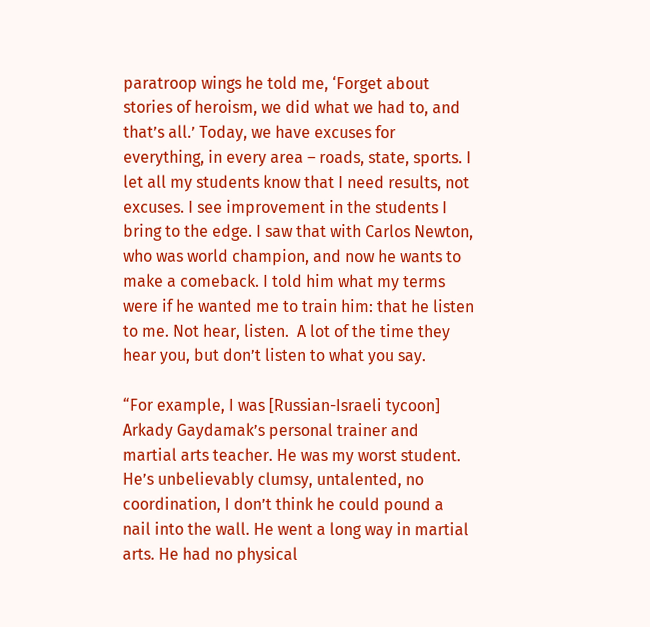paratroop wings he told me, ‘Forget about stories of heroism, we did what we had to, and that’s all.’ Today, we have excuses for everything, in every area – roads, state, sports. I let all my students know that I need results, not excuses. I see improvement in the students I bring to the edge. I saw that with Carlos Newton, who was world champion, and now he wants to make a comeback. I told him what my terms were if he wanted me to train him: that he listen to me. Not hear, listen.  A lot of the time they hear you, but don’t listen to what you say.

“For example, I was [Russian-Israeli tycoon] Arkady Gaydamak’s personal trainer and martial arts teacher. He was my worst student. He’s unbelievably clumsy, untalented, no coordination, I don’t think he could pound a nail into the wall. He went a long way in martial arts. He had no physical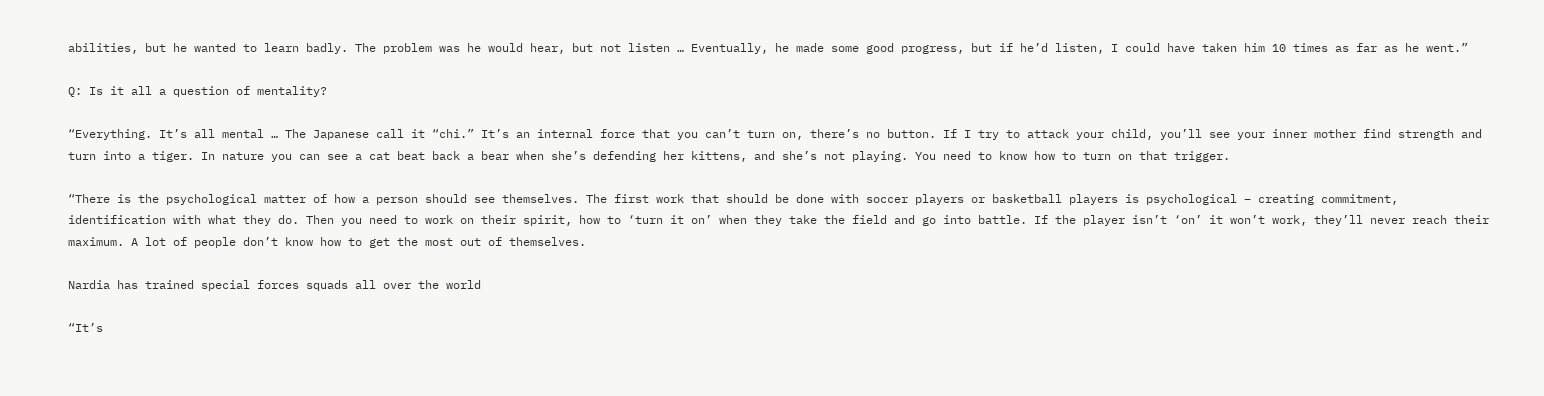abilities, but he wanted to learn badly. The problem was he would hear, but not listen … Eventually, he made some good progress, but if he’d listen, I could have taken him 10 times as far as he went.”

Q: Is it all a question of mentality?

“Everything. It’s all mental … The Japanese call it “chi.” It’s an internal force that you can’t turn on, there’s no button. If I try to attack your child, you’ll see your inner mother find strength and turn into a tiger. In nature you can see a cat beat back a bear when she’s defending her kittens, and she’s not playing. You need to know how to turn on that trigger.

“There is the psychological matter of how a person should see themselves. The first work that should be done with soccer players or basketball players is psychological – creating commitment, identification with what they do. Then you need to work on their spirit, how to ‘turn it on’ when they take the field and go into battle. If the player isn’t ‘on’ it won’t work, they’ll never reach their maximum. A lot of people don’t know how to get the most out of themselves.

Nardia has trained special forces squads all over the world

“It’s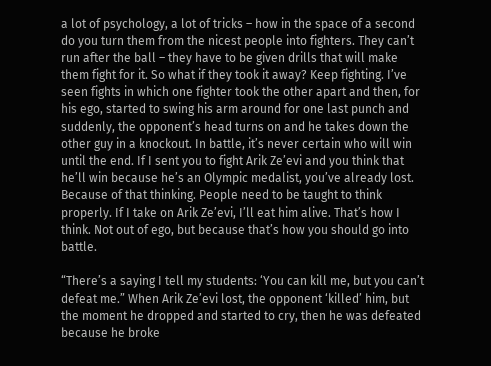a lot of psychology, a lot of tricks – how in the space of a second do you turn them from the nicest people into fighters. They can’t run after the ball – they have to be given drills that will make them fight for it. So what if they took it away? Keep fighting. I’ve seen fights in which one fighter took the other apart and then, for his ego, started to swing his arm around for one last punch and suddenly, the opponent’s head turns on and he takes down the other guy in a knockout. In battle, it’s never certain who will win until the end. If I sent you to fight Arik Ze’evi and you think that he’ll win because he’s an Olympic medalist, you’ve already lost. Because of that thinking. People need to be taught to think properly. If I take on Arik Ze’evi, I’ll eat him alive. That’s how I think. Not out of ego, but because that’s how you should go into battle.

“There’s a saying I tell my students: ‘You can kill me, but you can’t defeat me.” When Arik Ze’evi lost, the opponent ‘killed’ him, but the moment he dropped and started to cry, then he was defeated because he broke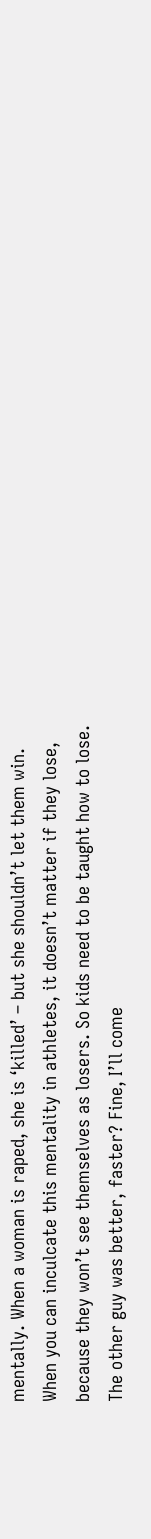mentally. When a woman is raped, she is ‘killed’ – but she shouldn’t let them win. When you can inculcate this mentality in athletes, it doesn’t matter if they lose, because they won’t see themselves as losers. So kids need to be taught how to lose. The other guy was better, faster? Fine, I’ll come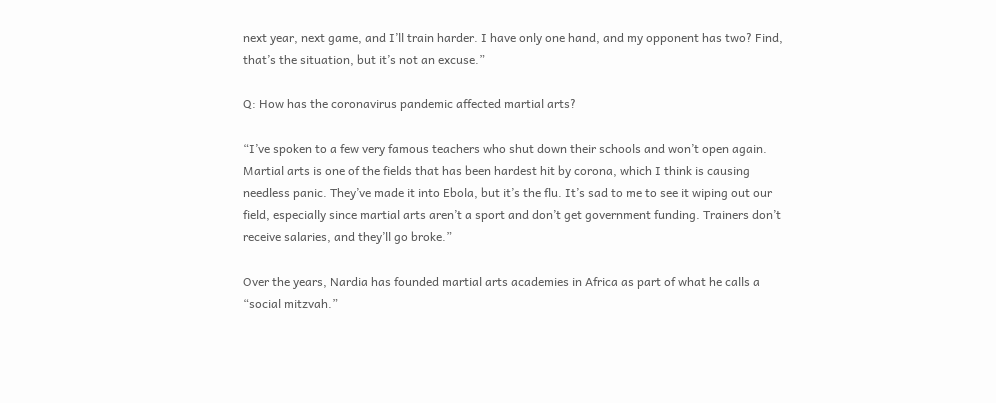next year, next game, and I’ll train harder. I have only one hand, and my opponent has two? Find, that’s the situation, but it’s not an excuse.”

Q: How has the coronavirus pandemic affected martial arts?

“I’ve spoken to a few very famous teachers who shut down their schools and won’t open again. Martial arts is one of the fields that has been hardest hit by corona, which I think is causing needless panic. They’ve made it into Ebola, but it’s the flu. It’s sad to me to see it wiping out our field, especially since martial arts aren’t a sport and don’t get government funding. Trainers don’t receive salaries, and they’ll go broke.”

Over the years, Nardia has founded martial arts academies in Africa as part of what he calls a “social mitzvah.”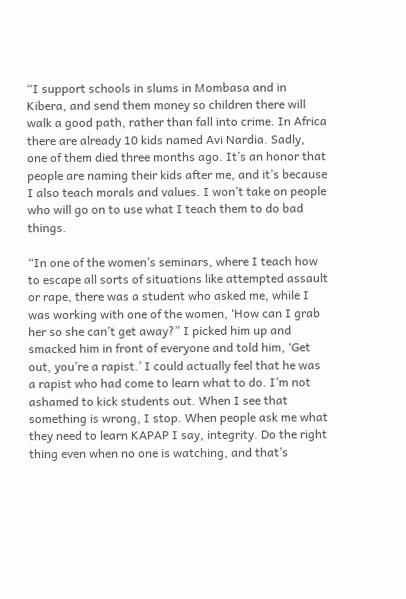“I support schools in slums in Mombasa and in Kibera, and send them money so children there will walk a good path, rather than fall into crime. In Africa there are already 10 kids named Avi Nardia. Sadly, one of them died three months ago. It’s an honor that people are naming their kids after me, and it’s because I also teach morals and values. I won’t take on people who will go on to use what I teach them to do bad things.

“In one of the women’s seminars, where I teach how to escape all sorts of situations like attempted assault or rape, there was a student who asked me, while I was working with one of the women, ‘How can I grab her so she can’t get away?” I picked him up and smacked him in front of everyone and told him, ‘Get out, you’re a rapist.’ I could actually feel that he was a rapist who had come to learn what to do. I’m not ashamed to kick students out. When I see that something is wrong, I stop. When people ask me what they need to learn KAPAP I say, integrity. Do the right thing even when no one is watching, and that’s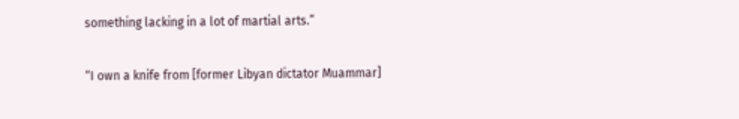something lacking in a lot of martial arts.”

“I own a knife from [former Libyan dictator Muammar]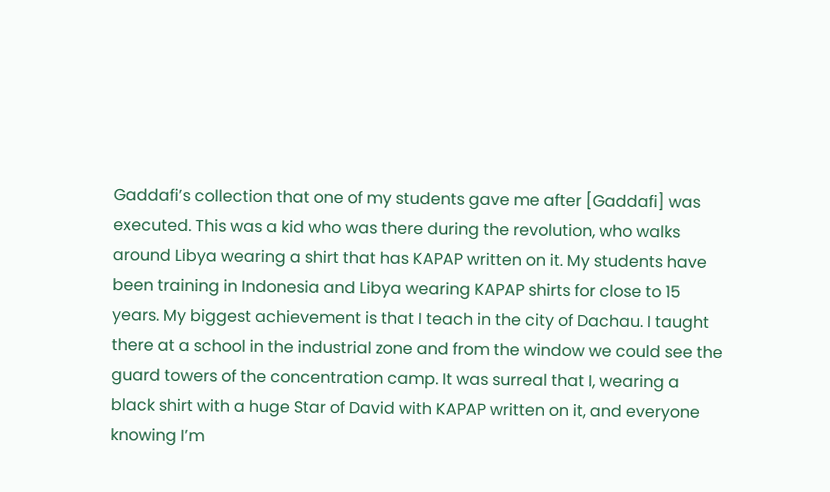Gaddafi’s collection that one of my students gave me after [Gaddafi] was executed. This was a kid who was there during the revolution, who walks around Libya wearing a shirt that has KAPAP written on it. My students have been training in Indonesia and Libya wearing KAPAP shirts for close to 15 years. My biggest achievement is that I teach in the city of Dachau. I taught there at a school in the industrial zone and from the window we could see the guard towers of the concentration camp. It was surreal that I, wearing a black shirt with a huge Star of David with KAPAP written on it, and everyone knowing I’m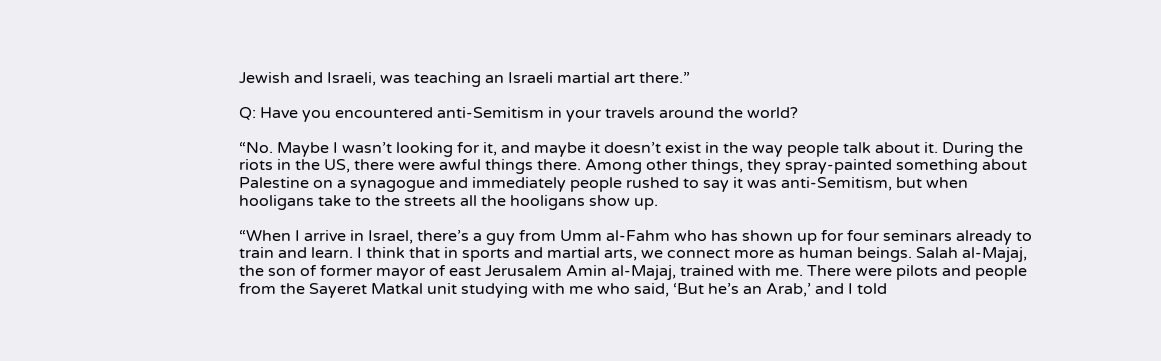Jewish and Israeli, was teaching an Israeli martial art there.”

Q: Have you encountered anti-Semitism in your travels around the world?

“No. Maybe I wasn’t looking for it, and maybe it doesn’t exist in the way people talk about it. During the riots in the US, there were awful things there. Among other things, they spray-painted something about Palestine on a synagogue and immediately people rushed to say it was anti-Semitism, but when hooligans take to the streets all the hooligans show up.

“When I arrive in Israel, there’s a guy from Umm al-Fahm who has shown up for four seminars already to train and learn. I think that in sports and martial arts, we connect more as human beings. Salah al-Majaj, the son of former mayor of east Jerusalem Amin al-Majaj, trained with me. There were pilots and people from the Sayeret Matkal unit studying with me who said, ‘But he’s an Arab,’ and I told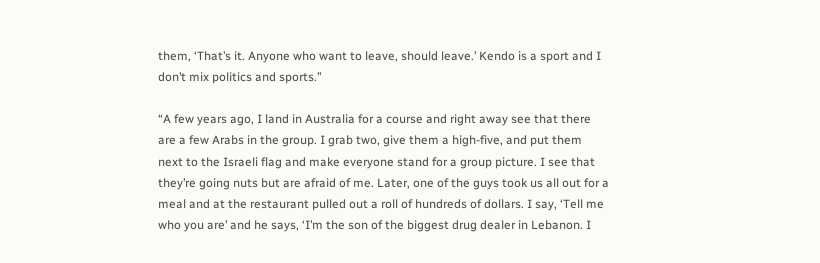them, ‘That’s it. Anyone who want to leave, should leave.’ Kendo is a sport and I don’t mix politics and sports.”

“A few years ago, I land in Australia for a course and right away see that there are a few Arabs in the group. I grab two, give them a high-five, and put them next to the Israeli flag and make everyone stand for a group picture. I see that they’re going nuts but are afraid of me. Later, one of the guys took us all out for a meal and at the restaurant pulled out a roll of hundreds of dollars. I say, ‘Tell me who you are’ and he says, ‘I’m the son of the biggest drug dealer in Lebanon. I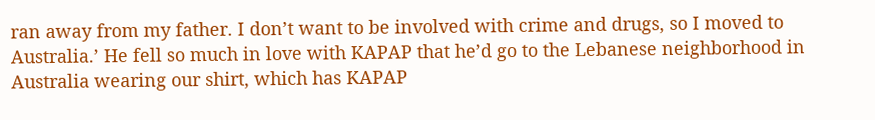ran away from my father. I don’t want to be involved with crime and drugs, so I moved to Australia.’ He fell so much in love with KAPAP that he’d go to the Lebanese neighborhood in Australia wearing our shirt, which has KAPAP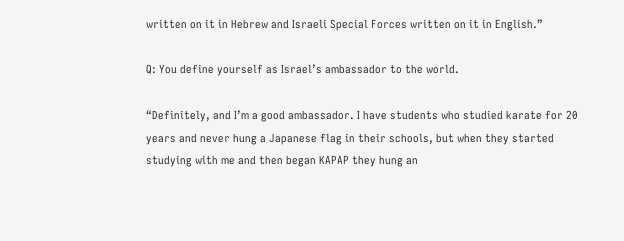written on it in Hebrew and Israeli Special Forces written on it in English.”

Q: You define yourself as Israel’s ambassador to the world.

“Definitely, and I’m a good ambassador. I have students who studied karate for 20 years and never hung a Japanese flag in their schools, but when they started studying with me and then began KAPAP they hung an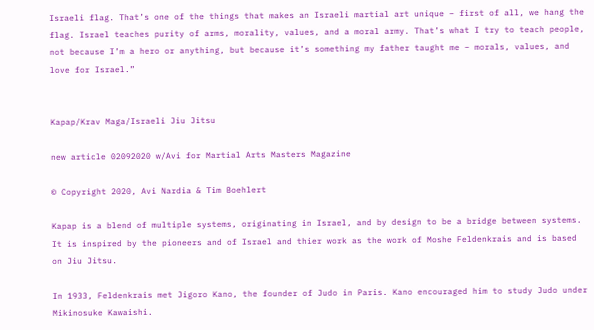Israeli flag. That’s one of the things that makes an Israeli martial art unique – first of all, we hang the flag. Israel teaches purity of arms, morality, values, and a moral army. That’s what I try to teach people, not because I’m a hero or anything, but because it’s something my father taught me – morals, values, and love for Israel.”


Kapap/Krav Maga/Israeli Jiu Jitsu

new article 02092020 w/Avi for Martial Arts Masters Magazine

© Copyright 2020, Avi Nardia & Tim Boehlert

Kapap is a blend of multiple systems, originating in Israel, and by design to be a bridge between systems. It is inspired by the pioneers and of Israel and thier work as the work of Moshe Feldenkrais and is based on Jiu Jitsu.

In 1933, Feldenkrais met Jigoro Kano, the founder of Judo in Paris. Kano encouraged him to study Judo under Mikinosuke Kawaishi.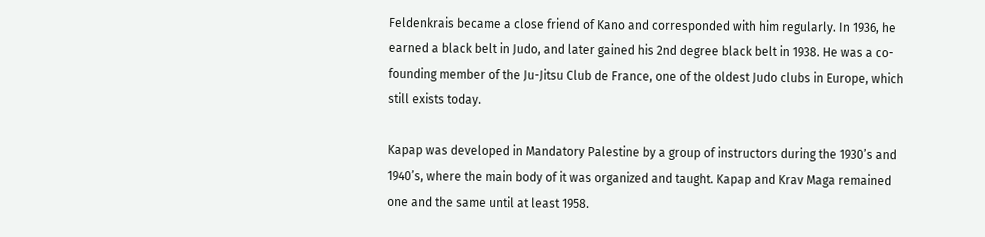Feldenkrais became a close friend of Kano and corresponded with him regularly. In 1936, he earned a black belt in Judo, and later gained his 2nd degree black belt in 1938. He was a co-founding member of the Ju-Jitsu Club de France, one of the oldest Judo clubs in Europe, which still exists today.

Kapap was developed in Mandatory Palestine by a group of instructors during the 1930’s and 1940’s, where the main body of it was organized and taught. Kapap and Krav Maga remained one and the same until at least 1958.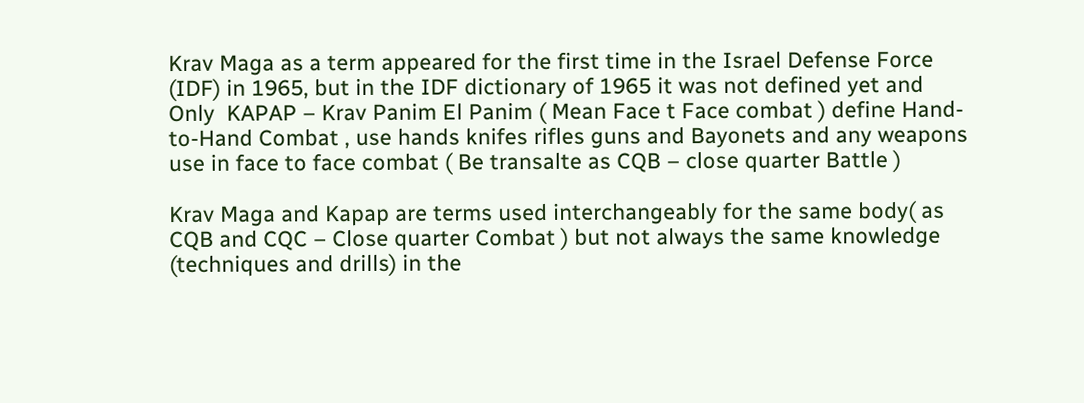Krav Maga as a term appeared for the first time in the Israel Defense Force (IDF) in 1965, but in the IDF dictionary of 1965 it was not defined yet and Only  KAPAP – Krav Panim El Panim ( Mean Face t Face combat ) define Hand-to-Hand Combat , use hands knifes rifles guns and Bayonets and any weapons use in face to face combat ( Be transalte as CQB – close quarter Battle )

Krav Maga and Kapap are terms used interchangeably for the same body( as CQB and CQC – Close quarter Combat ) but not always the same knowledge (techniques and drills) in the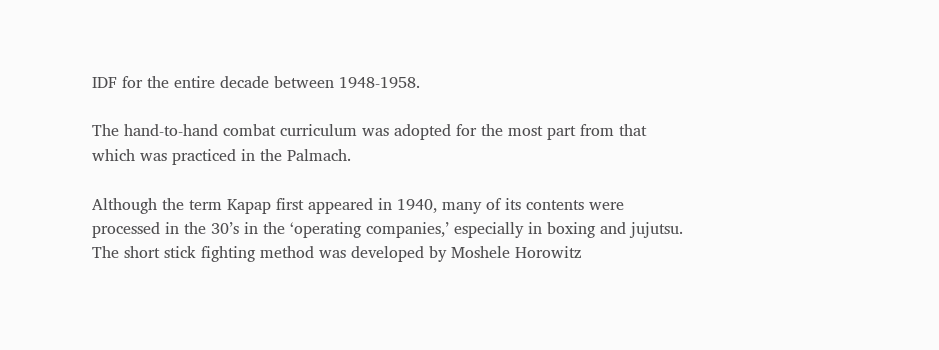IDF for the entire decade between 1948-1958.

The hand-to-hand combat curriculum was adopted for the most part from that which was practiced in the Palmach.

Although the term Kapap first appeared in 1940, many of its contents were processed in the 30’s in the ‘operating companies,’ especially in boxing and jujutsu. The short stick fighting method was developed by Moshele Horowitz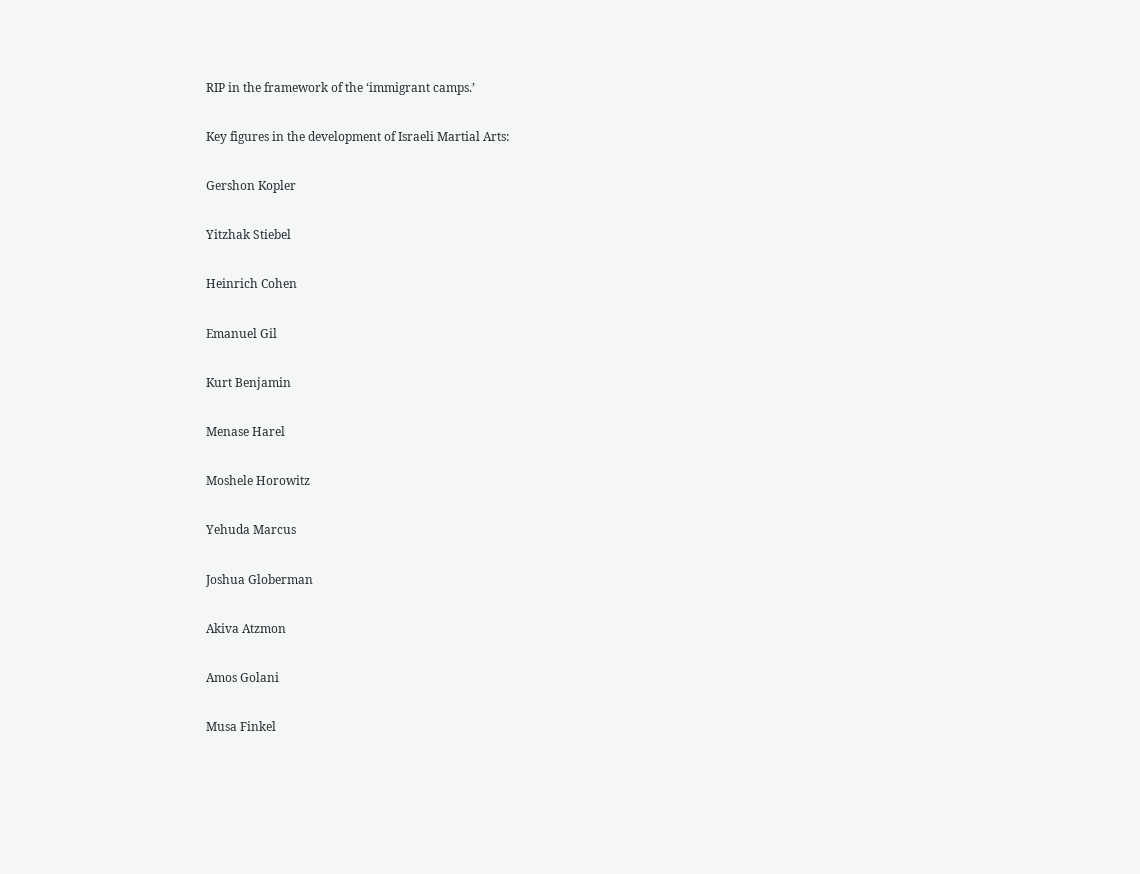RIP in the framework of the ‘immigrant camps.’

Key figures in the development of Israeli Martial Arts:

Gershon Kopler

Yitzhak Stiebel

Heinrich Cohen

Emanuel Gil

Kurt Benjamin

Menase Harel

Moshele Horowitz

Yehuda Marcus

Joshua Globerman

Akiva Atzmon

Amos Golani

Musa Finkel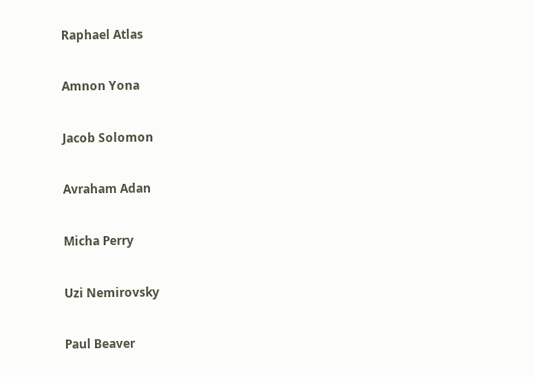Raphael Atlas

Amnon Yona

Jacob Solomon

Avraham Adan

Micha Perry

Uzi Nemirovsky

Paul Beaver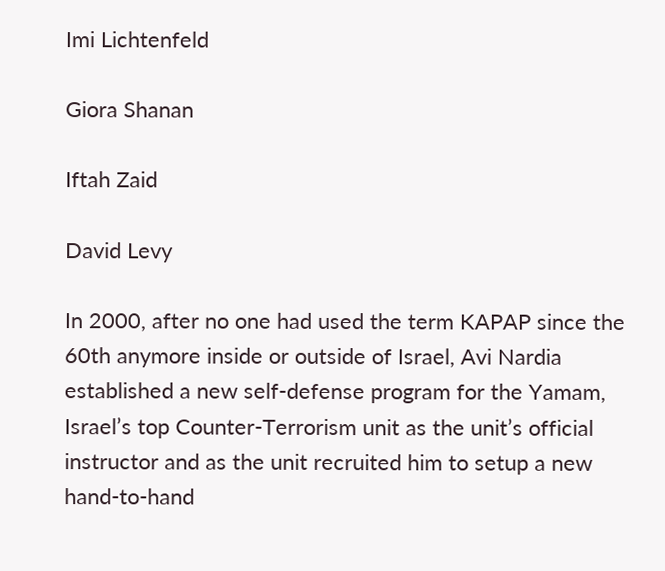Imi Lichtenfeld

Giora Shanan

Iftah Zaid

David Levy

In 2000, after no one had used the term KAPAP since the 60th anymore inside or outside of Israel, Avi Nardia established a new self-defense program for the Yamam, Israel’s top Counter-Terrorism unit as the unit’s official instructor and as the unit recruited him to setup a new hand-to-hand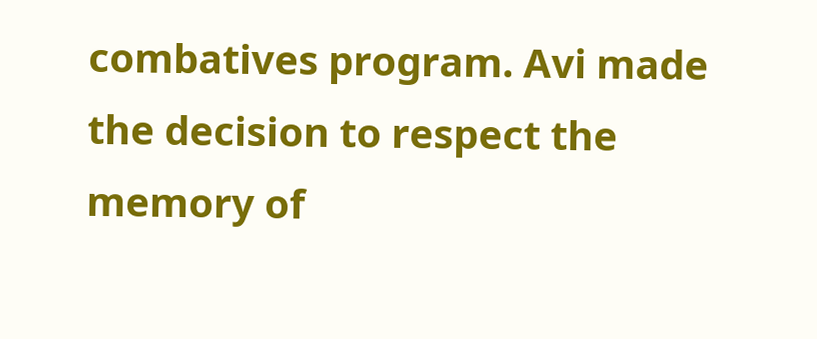combatives program. Avi made the decision to respect the memory of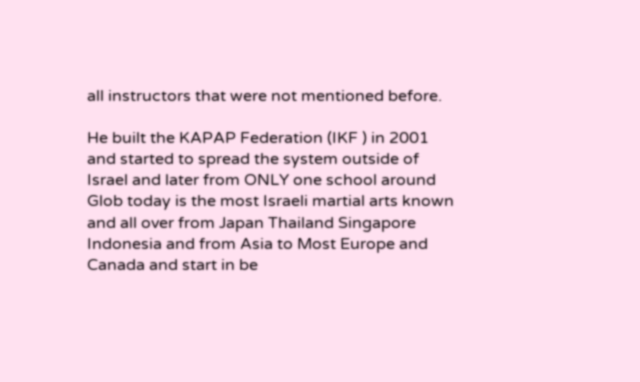all instructors that were not mentioned before.

He built the KAPAP Federation (IKF ) in 2001 and started to spread the system outside of Israel and later from ONLY one school around Glob today is the most Israeli martial arts known and all over from Japan Thailand Singapore Indonesia and from Asia to Most Europe and Canada and start in be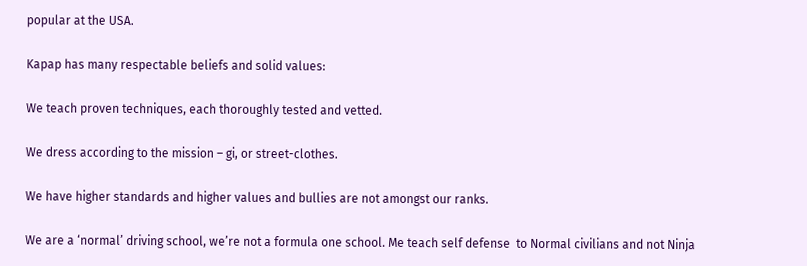popular at the USA.

Kapap has many respectable beliefs and solid values:

We teach proven techniques, each thoroughly tested and vetted.

We dress according to the mission – gi, or street-clothes.

We have higher standards and higher values and bullies are not amongst our ranks.

We are a ‘normal’ driving school, we’re not a formula one school. Me teach self defense  to Normal civilians and not Ninja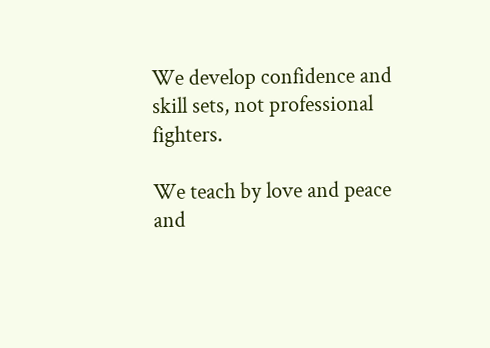We develop confidence and skill sets, not professional fighters.

We teach by love and peace and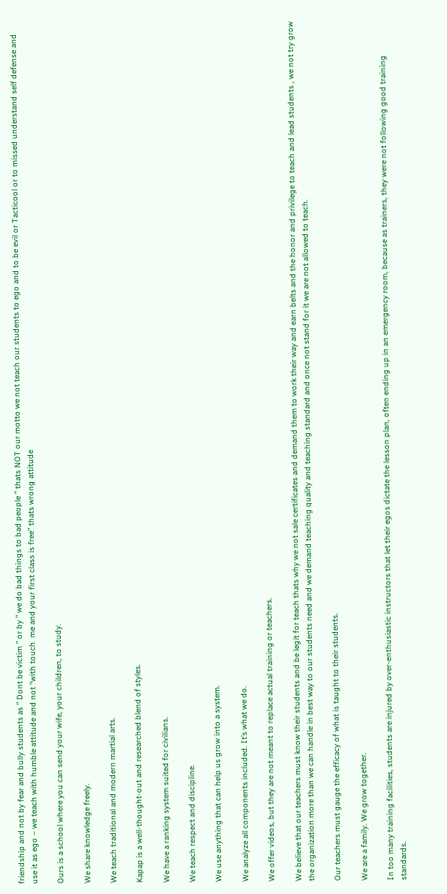friendship and not by fear and bully students as ” Dont be victim ” or by ” we do bad things to bad people ” thats NOT our motto we not teach our students to ego and to be evil or Tacticool or to missed understand self defense and use it as ego – we teach with humble attitude and not “with touch  me and your first class is free” thats wrong attitude

Ours is a school where you can send your wife, your children, to study.

We share knowledge freely.

We teach traditional and modern martial arts.

Kapap is a well-thought-out and researched blend of styles.

We have a ranking system suited for civilians.

We teach respect and discipline.

We use anything that can help us grow into a system.

We analyze all components included. It’s what we do.

We offer videos, but they are not meant to replace actual training or teachers.

We believe that our teachers must know their students and be legit for teach thats why we not sale certificates and demand them to work their way and earn belts and the honor and privilege to teach and lead students , we not try grow the organization more than we can handle in best way to our students need and we demand teaching quality and teaching standard and once not stand for it we are not allowed to teach.

Our teachers must gauge the efficacy of what is taught to their students.

We are a family. We grow together.

In too many training facilities, students are injured by over-enthusiastic instructors that let their egos dictate the lesson plan, often ending up in an emergency room, because as trainers, they were not following good training standards.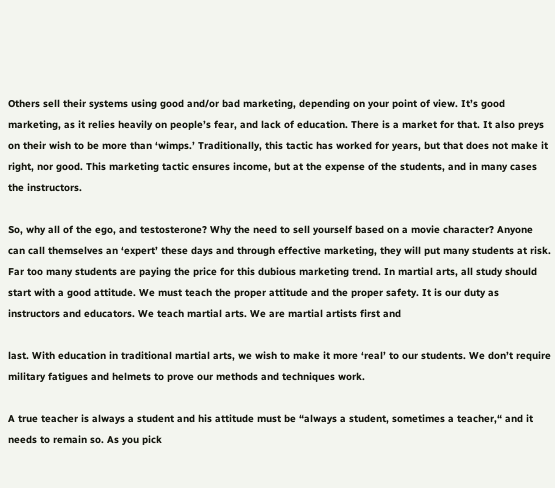Others sell their systems using good and/or bad marketing, depending on your point of view. It’s good marketing, as it relies heavily on people’s fear, and lack of education. There is a market for that. It also preys on their wish to be more than ‘wimps.’ Traditionally, this tactic has worked for years, but that does not make it right, nor good. This marketing tactic ensures income, but at the expense of the students, and in many cases the instructors.

So, why all of the ego, and testosterone? Why the need to sell yourself based on a movie character? Anyone can call themselves an ‘expert’ these days and through effective marketing, they will put many students at risk. Far too many students are paying the price for this dubious marketing trend. In martial arts, all study should start with a good attitude. We must teach the proper attitude and the proper safety. It is our duty as instructors and educators. We teach martial arts. We are martial artists first and

last. With education in traditional martial arts, we wish to make it more ‘real’ to our students. We don’t require military fatigues and helmets to prove our methods and techniques work.

A true teacher is always a student and his attitude must be “always a student, sometimes a teacher,“ and it needs to remain so. As you pick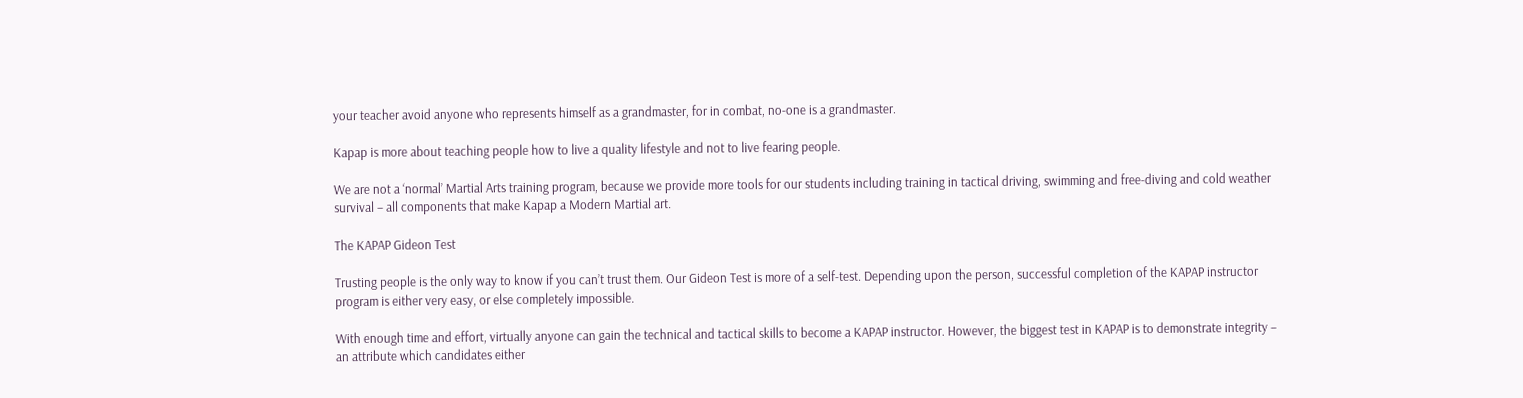your teacher avoid anyone who represents himself as a grandmaster, for in combat, no-one is a grandmaster.

Kapap is more about teaching people how to live a quality lifestyle and not to live fearing people.

We are not a ‘normal’ Martial Arts training program, because we provide more tools for our students including training in tactical driving, swimming and free-diving and cold weather survival – all components that make Kapap a Modern Martial art.

The KAPAP Gideon Test

Trusting people is the only way to know if you can’t trust them. Our Gideon Test is more of a self-test. Depending upon the person, successful completion of the KAPAP instructor program is either very easy, or else completely impossible.

With enough time and effort, virtually anyone can gain the technical and tactical skills to become a KAPAP instructor. However, the biggest test in KAPAP is to demonstrate integrity – an attribute which candidates either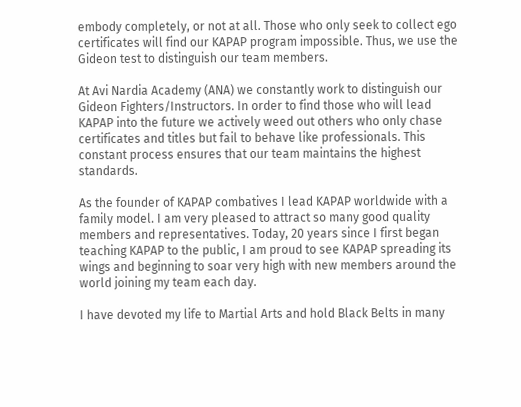embody completely, or not at all. Those who only seek to collect ego certificates will find our KAPAP program impossible. Thus, we use the Gideon test to distinguish our team members.

At Avi Nardia Academy (ANA) we constantly work to distinguish our Gideon Fighters/Instructors. In order to find those who will lead KAPAP into the future we actively weed out others who only chase certificates and titles but fail to behave like professionals. This constant process ensures that our team maintains the highest standards.

As the founder of KAPAP combatives I lead KAPAP worldwide with a family model. I am very pleased to attract so many good quality members and representatives. Today, 20 years since I first began teaching KAPAP to the public, I am proud to see KAPAP spreading its wings and beginning to soar very high with new members around the world joining my team each day.

I have devoted my life to Martial Arts and hold Black Belts in many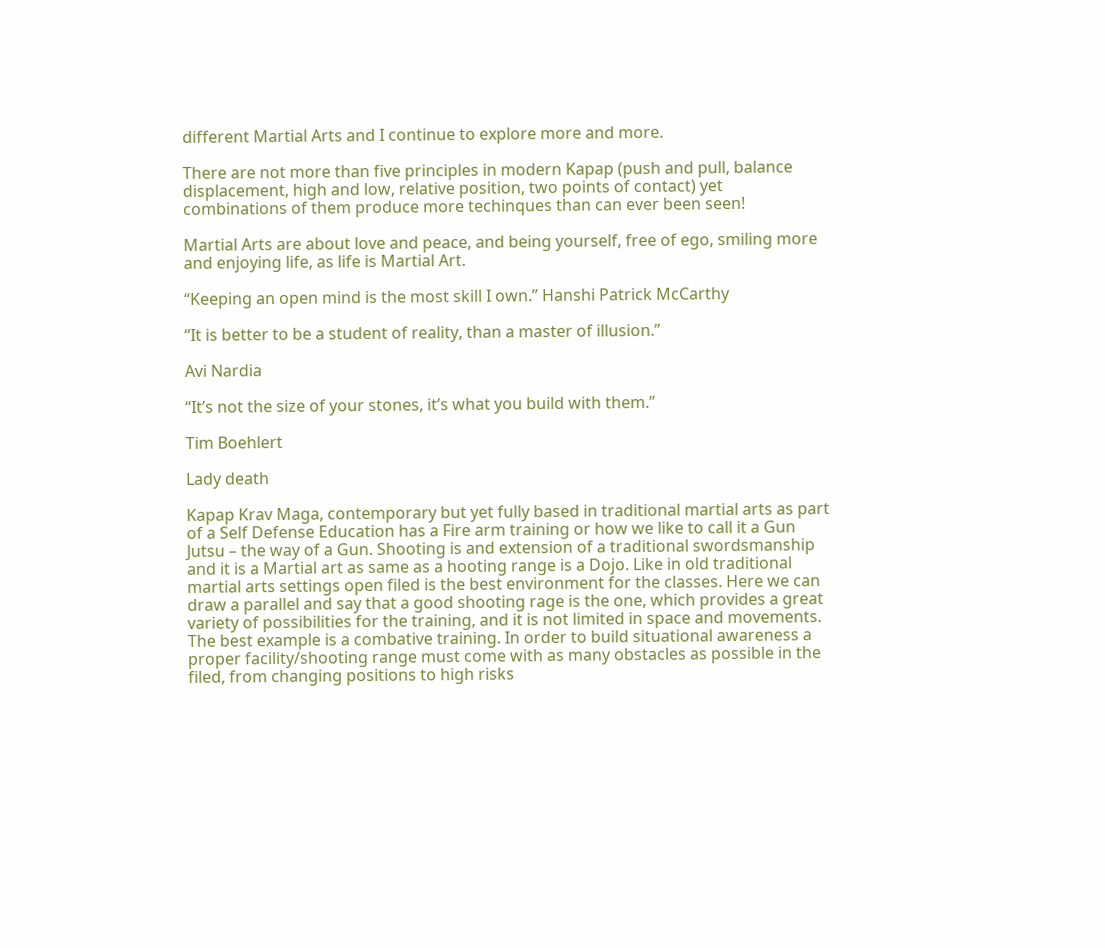different Martial Arts and I continue to explore more and more.

There are not more than five principles in modern Kapap (push and pull, balance displacement, high and low, relative position, two points of contact) yet combinations of them produce more techinques than can ever been seen!

Martial Arts are about love and peace, and being yourself, free of ego, smiling more and enjoying life, as life is Martial Art.

“Keeping an open mind is the most skill I own.” Hanshi Patrick McCarthy

“It is better to be a student of reality, than a master of illusion.”

Avi Nardia

“It’s not the size of your stones, it’s what you build with them.”

Tim Boehlert

Lady death

Kapap Krav Maga, contemporary but yet fully based in traditional martial arts as part of a Self Defense Education has a Fire arm training or how we like to call it a Gun Jutsu – the way of a Gun. Shooting is and extension of a traditional swordsmanship and it is a Martial art as same as a hooting range is a Dojo. Like in old traditional martial arts settings open filed is the best environment for the classes. Here we can draw a parallel and say that a good shooting rage is the one, which provides a great variety of possibilities for the training, and it is not limited in space and movements. The best example is a combative training. In order to build situational awareness a proper facility/shooting range must come with as many obstacles as possible in the filed, from changing positions to high risks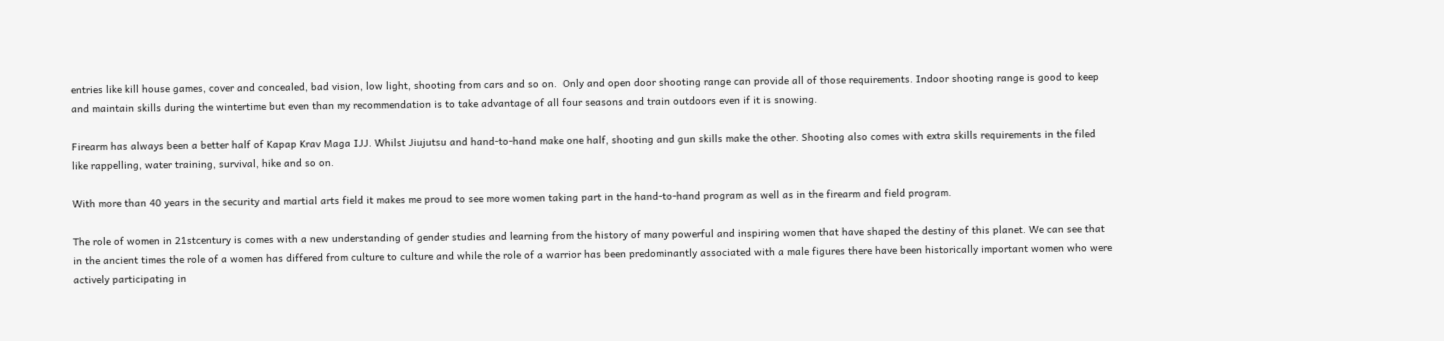entries like kill house games, cover and concealed, bad vision, low light, shooting from cars and so on.  Only and open door shooting range can provide all of those requirements. Indoor shooting range is good to keep and maintain skills during the wintertime but even than my recommendation is to take advantage of all four seasons and train outdoors even if it is snowing.

Firearm has always been a better half of Kapap Krav Maga IJJ. Whilst Jiujutsu and hand-to-hand make one half, shooting and gun skills make the other. Shooting also comes with extra skills requirements in the filed like rappelling, water training, survival, hike and so on.

With more than 40 years in the security and martial arts field it makes me proud to see more women taking part in the hand-to-hand program as well as in the firearm and field program.

The role of women in 21stcentury is comes with a new understanding of gender studies and learning from the history of many powerful and inspiring women that have shaped the destiny of this planet. We can see that in the ancient times the role of a women has differed from culture to culture and while the role of a warrior has been predominantly associated with a male figures there have been historically important women who were actively participating in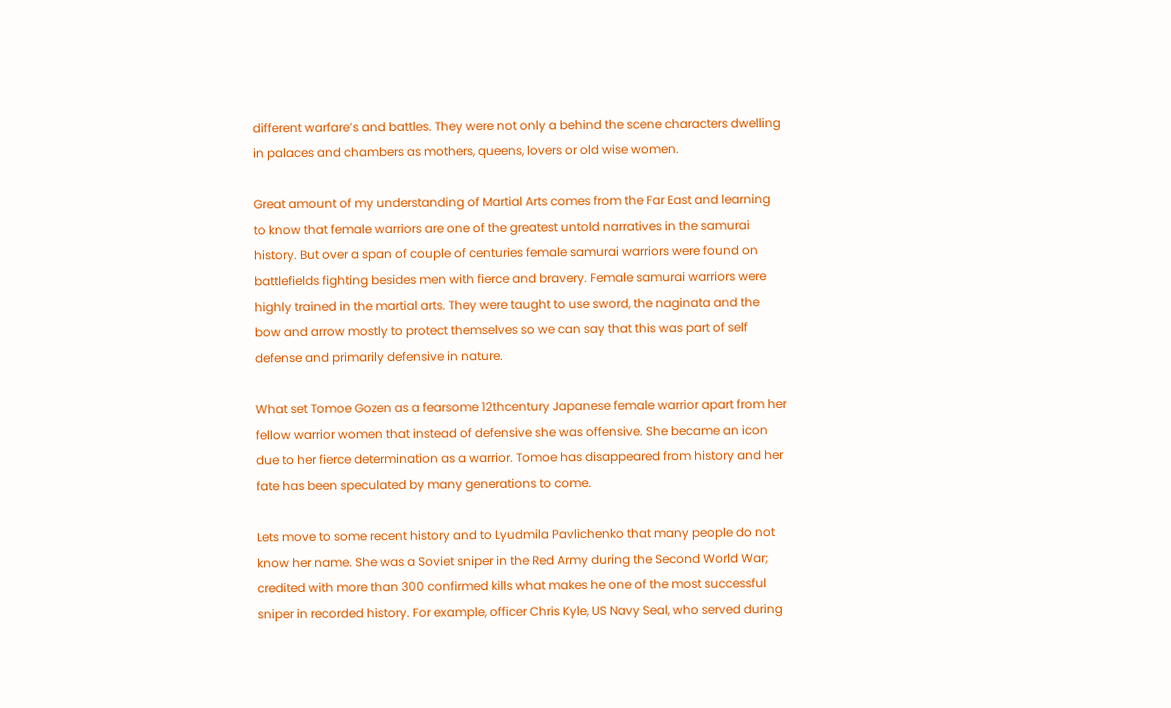different warfare’s and battles. They were not only a behind the scene characters dwelling in palaces and chambers as mothers, queens, lovers or old wise women.

Great amount of my understanding of Martial Arts comes from the Far East and learning to know that female warriors are one of the greatest untold narratives in the samurai history. But over a span of couple of centuries female samurai warriors were found on battlefields fighting besides men with fierce and bravery. Female samurai warriors were highly trained in the martial arts. They were taught to use sword, the naginata and the bow and arrow mostly to protect themselves so we can say that this was part of self defense and primarily defensive in nature.

What set Tomoe Gozen as a fearsome 12thcentury Japanese female warrior apart from her fellow warrior women that instead of defensive she was offensive. She became an icon due to her fierce determination as a warrior. Tomoe has disappeared from history and her fate has been speculated by many generations to come.

Lets move to some recent history and to Lyudmila Pavlichenko that many people do not know her name. She was a Soviet sniper in the Red Army during the Second World War; credited with more than 300 confirmed kills what makes he one of the most successful sniper in recorded history. For example, officer Chris Kyle, US Navy Seal, who served during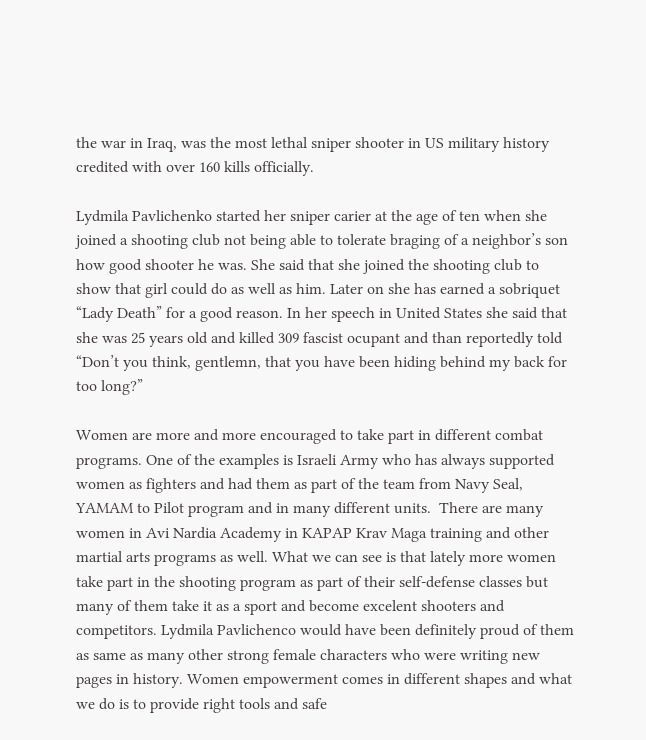the war in Iraq, was the most lethal sniper shooter in US military history credited with over 160 kills officially.

Lydmila Pavlichenko started her sniper carier at the age of ten when she joined a shooting club not being able to tolerate braging of a neighbor’s son how good shooter he was. She said that she joined the shooting club to show that girl could do as well as him. Later on she has earned a sobriquet “Lady Death” for a good reason. In her speech in United States she said that she was 25 years old and killed 309 fascist ocupant and than reportedly told “Don’t you think, gentlemn, that you have been hiding behind my back for too long?”

Women are more and more encouraged to take part in different combat programs. One of the examples is Israeli Army who has always supported women as fighters and had them as part of the team from Navy Seal, YAMAM to Pilot program and in many different units.  There are many women in Avi Nardia Academy in KAPAP Krav Maga training and other martial arts programs as well. What we can see is that lately more women take part in the shooting program as part of their self-defense classes but many of them take it as a sport and become excelent shooters and competitors. Lydmila Pavlichenco would have been definitely proud of them as same as many other strong female characters who were writing new pages in history. Women empowerment comes in different shapes and what we do is to provide right tools and safe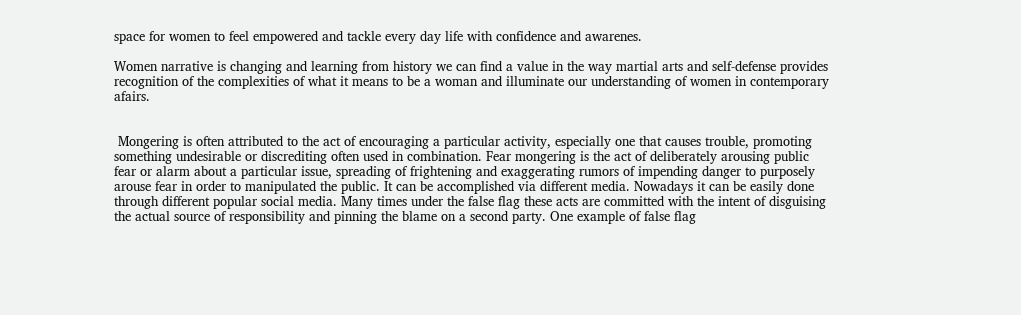space for women to feel empowered and tackle every day life with confidence and awarenes.

Women narrative is changing and learning from history we can find a value in the way martial arts and self-defense provides recognition of the complexities of what it means to be a woman and illuminate our understanding of women in contemporary afairs.


 Mongering is often attributed to the act of encouraging a particular activity, especially one that causes trouble, promoting something undesirable or discrediting often used in combination. Fear mongering is the act of deliberately arousing public fear or alarm about a particular issue, spreading of frightening and exaggerating rumors of impending danger to purposely arouse fear in order to manipulated the public. It can be accomplished via different media. Nowadays it can be easily done through different popular social media. Many times under the false flag these acts are committed with the intent of disguising the actual source of responsibility and pinning the blame on a second party. One example of false flag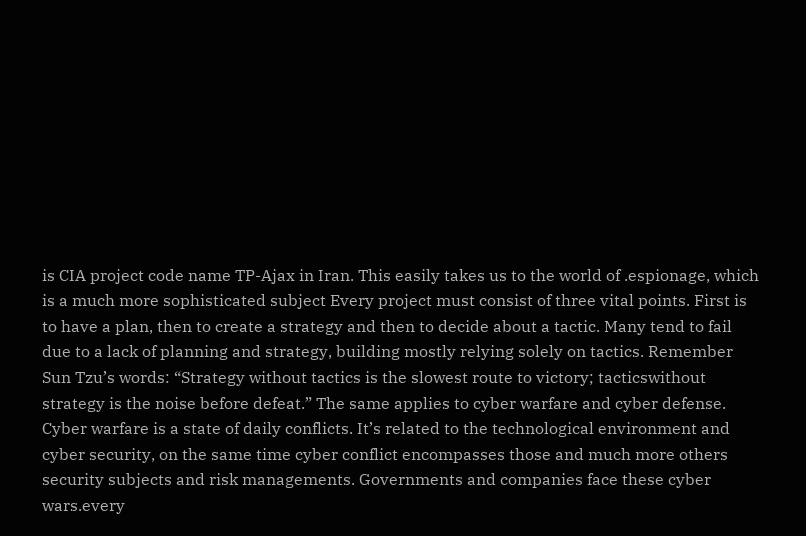is CIA project code name TP-Ajax in Iran. This easily takes us to the world of .espionage, which is a much more sophisticated subject Every project must consist of three vital points. First is to have a plan, then to create a strategy and then to decide about a tactic. Many tend to fail due to a lack of planning and strategy, building mostly relying solely on tactics. Remember Sun Tzu’s words: “Strategy without tactics is the slowest route to victory; tacticswithout strategy is the noise before defeat.” The same applies to cyber warfare and cyber defense. Cyber warfare is a state of daily conflicts. It’s related to the technological environment and cyber security, on the same time cyber conflict encompasses those and much more others security subjects and risk managements. Governments and companies face these cyber wars.every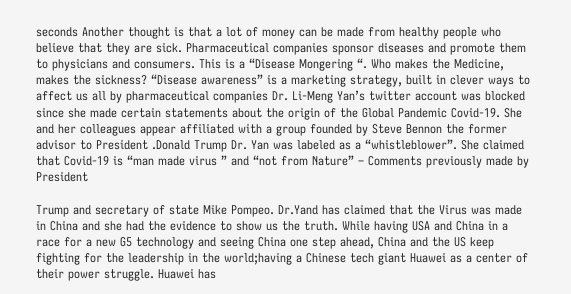seconds Another thought is that a lot of money can be made from healthy people who believe that they are sick. Pharmaceutical companies sponsor diseases and promote them to physicians and consumers. This is a “Disease Mongering “. Who makes the Medicine, makes the sickness? “Disease awareness” is a marketing strategy, built in clever ways to affect us all by pharmaceutical companies Dr. Li-Meng Yan’s twitter account was blocked since she made certain statements about the origin of the Global Pandemic Covid-19. She and her colleagues appear affiliated with a group founded by Steve Bennon the former advisor to President .Donald Trump Dr. Yan was labeled as a “whistleblower”. She claimed that Covid-19 is “man made virus ” and “not from Nature” – Comments previously made by President

Trump and secretary of state Mike Pompeo. Dr.Yand has claimed that the Virus was made in China and she had the evidence to show us the truth. While having USA and China in a race for a new G5 technology and seeing China one step ahead, China and the US keep fighting for the leadership in the world;having a Chinese tech giant Huawei as a center of their power struggle. Huawei has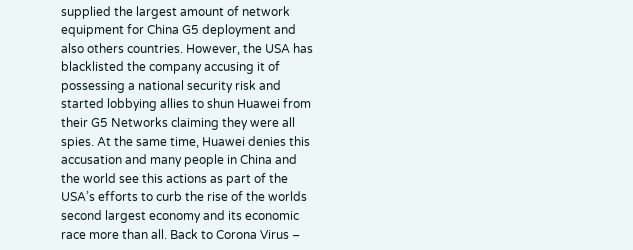supplied the largest amount of network equipment for China G5 deployment and also others countries. However, the USA has blacklisted the company accusing it of possessing a national security risk and started lobbying allies to shun Huawei from their G5 Networks claiming they were all spies. At the same time, Huawei denies this accusation and many people in China and the world see this actions as part of the USA’s efforts to curb the rise of the worlds second largest economy and its economic race more than all. Back to Corona Virus –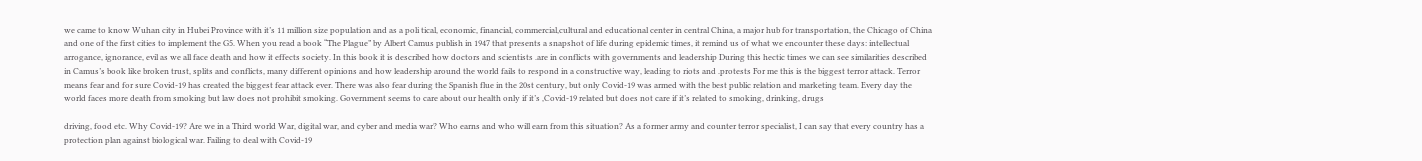we came to know Wuhan city in Hubei Province with it’s 11 million size population and as a poli tical, economic, financial, commercial,cultural and educational center in central China, a major hub for transportation, the Chicago of China and one of the first cities to implement the G5. When you read a book “The Plague” by Albert Camus publish in 1947 that presents a snapshot of life during epidemic times, it remind us of what we encounter these days: intellectual arrogance, ignorance, evil as we all face death and how it effects society. In this book it is described how doctors and scientists .are in conflicts with governments and leadership During this hectic times we can see similarities described in Camus’s book like broken trust, splits and conflicts, many different opinions and how leadership around the world fails to respond in a constructive way, leading to riots and .protests For me this is the biggest terror attack. Terror means fear and for sure Covid-19 has created the biggest fear attack ever. There was also fear during the Spanish flue in the 20st century, but only Covid-19 was armed with the best public relation and marketing team. Every day the world faces more death from smoking but law does not prohibit smoking. Government seems to care about our health only if it’s ,Covid-19 related but does not care if it’s related to smoking, drinking, drugs

driving, food etc. Why Covid-19? Are we in a Third world War, digital war, and cyber and media war? Who earns and who will earn from this situation? As a former army and counter terror specialist, I can say that every country has a protection plan against biological war. Failing to deal with Covid-19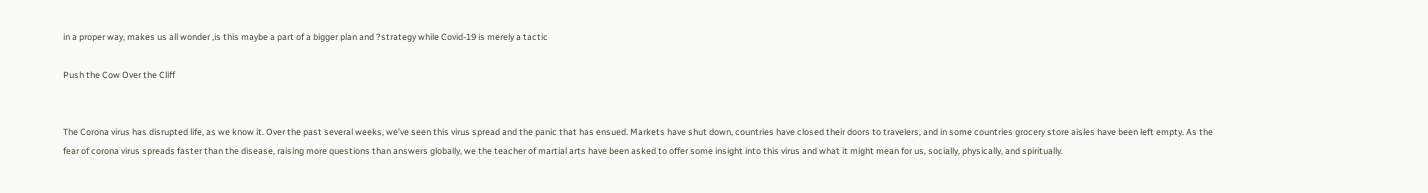in a proper way, makes us all wonder ,is this maybe a part of a bigger plan and ?strategy while Covid-19 is merely a tactic

Push the Cow Over the Cliff


The Corona virus has disrupted life, as we know it. Over the past several weeks, we’ve seen this virus spread and the panic that has ensued. Markets have shut down, countries have closed their doors to travelers, and in some countries grocery store aisles have been left empty. As the fear of corona virus spreads faster than the disease, raising more questions than answers globally, we the teacher of martial arts have been asked to offer some insight into this virus and what it might mean for us, socially, physically, and spiritually.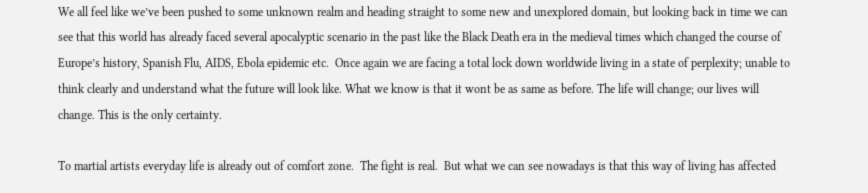We all feel like we’ve been pushed to some unknown realm and heading straight to some new and unexplored domain, but looking back in time we can see that this world has already faced several apocalyptic scenario in the past like the Black Death era in the medieval times which changed the course of Europe’s history, Spanish Flu, AIDS, Ebola epidemic etc.  Once again we are facing a total lock down worldwide living in a state of perplexity; unable to think clearly and understand what the future will look like. What we know is that it wont be as same as before. The life will change; our lives will change. This is the only certainty.

To martial artists everyday life is already out of comfort zone.  The fight is real.  But what we can see nowadays is that this way of living has affected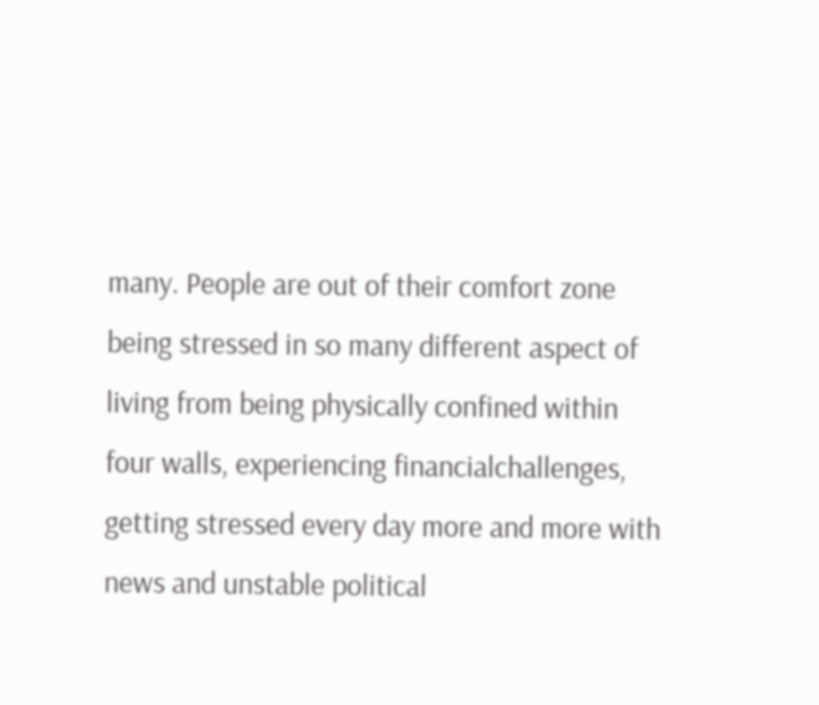many. People are out of their comfort zone being stressed in so many different aspect of living from being physically confined within four walls, experiencing financialchallenges, getting stressed every day more and more with news and unstable political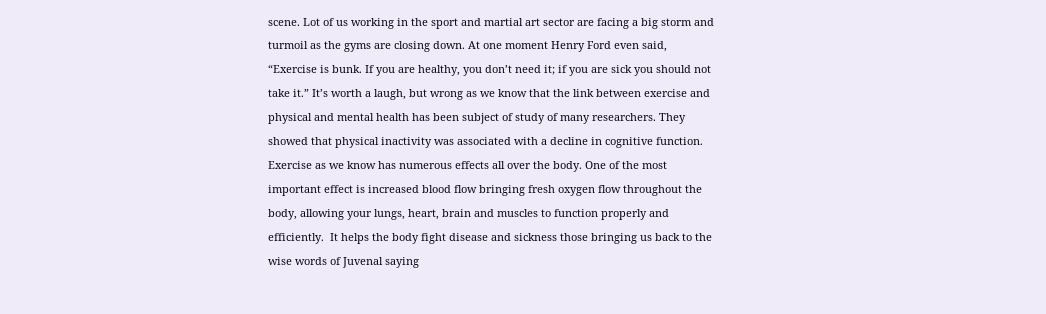scene. Lot of us working in the sport and martial art sector are facing a big storm and turmoil as the gyms are closing down. At one moment Henry Ford even said, “Exercise is bunk. If you are healthy, you don’t need it; if you are sick you should not take it.” It’s worth a laugh, but wrong as we know that the link between exercise and physical and mental health has been subject of study of many researchers. They showed that physical inactivity was associated with a decline in cognitive function. Exercise as we know has numerous effects all over the body. One of the most important effect is increased blood flow bringing fresh oxygen flow throughout the body, allowing your lungs, heart, brain and muscles to function properly and efficiently.  It helps the body fight disease and sickness those bringing us back to the wise words of Juvenal saying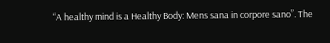“A healthy mind is a Healthy Body: Mens sana in corpore sano”. The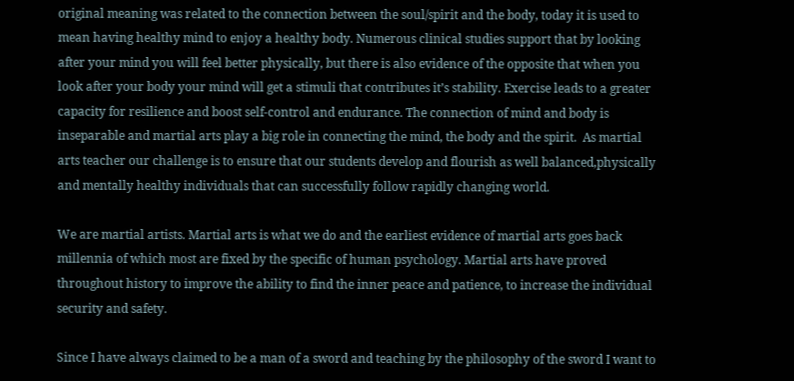original meaning was related to the connection between the soul/spirit and the body, today it is used to mean having healthy mind to enjoy a healthy body. Numerous clinical studies support that by looking after your mind you will feel better physically, but there is also evidence of the opposite that when you look after your body your mind will get a stimuli that contributes it’s stability. Exercise leads to a greater capacity for resilience and boost self-control and endurance. The connection of mind and body is inseparable and martial arts play a big role in connecting the mind, the body and the spirit.  As martial arts teacher our challenge is to ensure that our students develop and flourish as well balanced,physically and mentally healthy individuals that can successfully follow rapidly changing world.

We are martial artists. Martial arts is what we do and the earliest evidence of martial arts goes back millennia of which most are fixed by the specific of human psychology. Martial arts have proved throughout history to improve the ability to find the inner peace and patience, to increase the individual security and safety.

Since I have always claimed to be a man of a sword and teaching by the philosophy of the sword I want to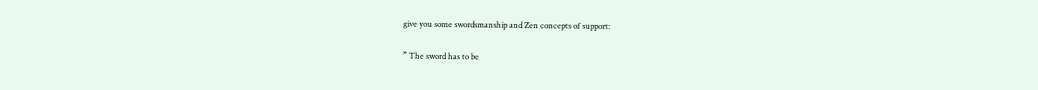give you some swordsmanship and Zen concepts of support:

” The sword has to be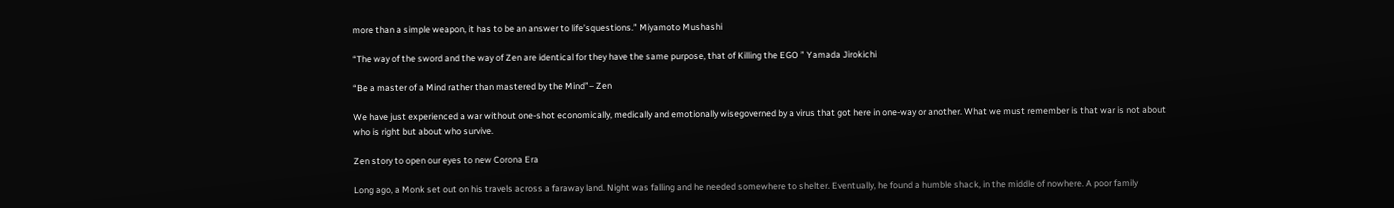more than a simple weapon, it has to be an answer to life’squestions.” Miyamoto Mushashi

“The way of the sword and the way of Zen are identical for they have the same purpose, that of Killing the EGO ” Yamada Jirokichi

“Be a master of a Mind rather than mastered by the Mind”– Zen

We have just experienced a war without one-shot economically, medically and emotionally wisegoverned by a virus that got here in one-way or another. What we must remember is that war is not about who is right but about who survive.

Zen story to open our eyes to new Corona Era

Long ago, a Monk set out on his travels across a faraway land. Night was falling and he needed somewhere to shelter. Eventually, he found a humble shack, in the middle of nowhere. A poor family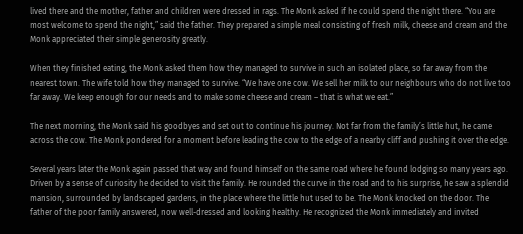lived there and the mother, father and children were dressed in rags. The Monk asked if he could spend the night there. “You are most welcome to spend the night,” said the father. They prepared a simple meal consisting of fresh milk, cheese and cream and the Monk appreciated their simple generosity greatly.

When they finished eating, the Monk asked them how they managed to survive in such an isolated place, so far away from the nearest town. The wife told how they managed to survive. “We have one cow. We sell her milk to our neighbours who do not live too far away. We keep enough for our needs and to make some cheese and cream – that is what we eat.”

The next morning, the Monk said his goodbyes and set out to continue his journey. Not far from the family’s little hut, he came across the cow. The Monk pondered for a moment before leading the cow to the edge of a nearby cliff and pushing it over the edge.

Several years later the Monk again passed that way and found himself on the same road where he found lodging so many years ago. Driven by a sense of curiosity he decided to visit the family. He rounded the curve in the road and to his surprise, he saw a splendid mansion, surrounded by landscaped gardens, in the place where the little hut used to be. The Monk knocked on the door. The father of the poor family answered, now well-dressed and looking healthy. He recognized the Monk immediately and invited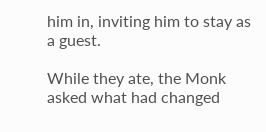him in, inviting him to stay as a guest.

While they ate, the Monk asked what had changed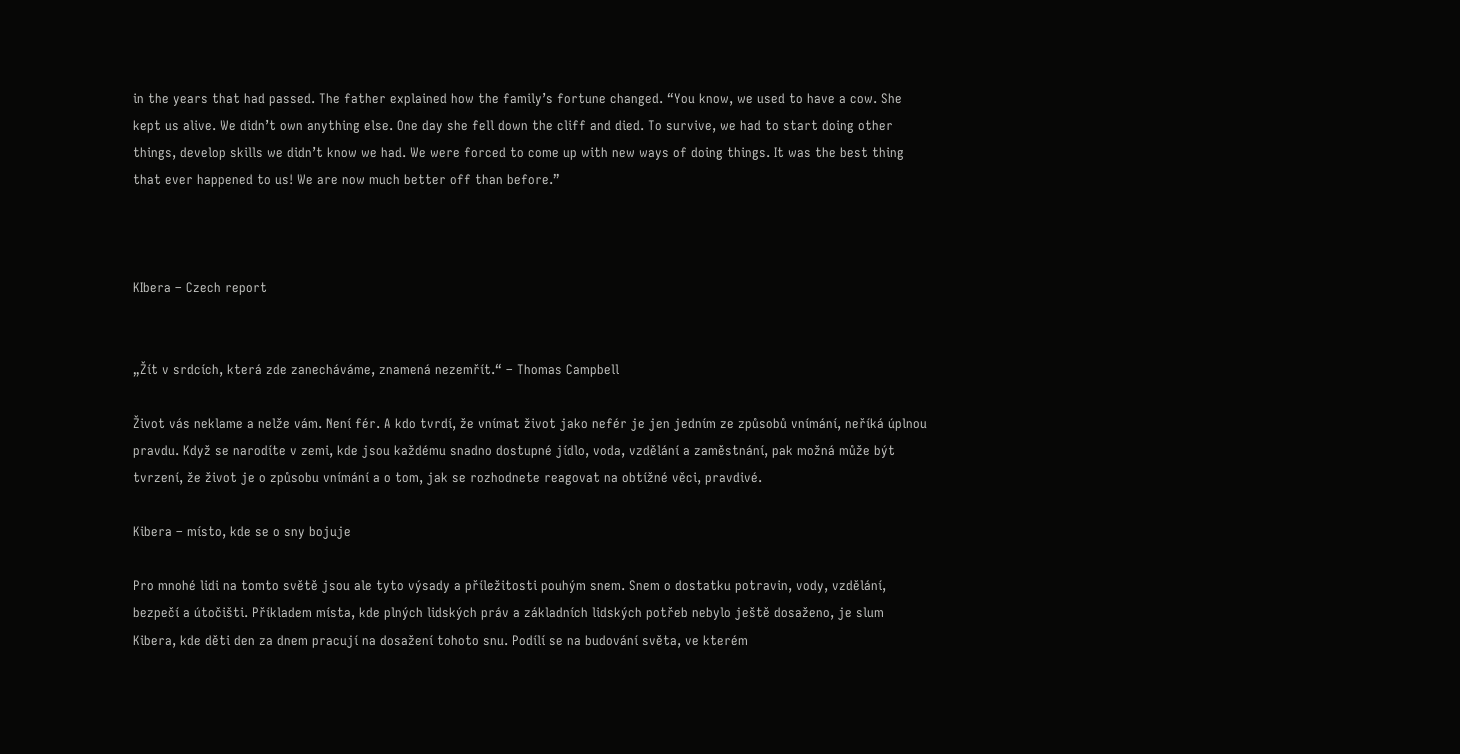in the years that had passed. The father explained how the family’s fortune changed. “You know, we used to have a cow. She kept us alive. We didn’t own anything else. One day she fell down the cliff and died. To survive, we had to start doing other things, develop skills we didn’t know we had. We were forced to come up with new ways of doing things. It was the best thing that ever happened to us! We are now much better off than before.”



KIbera – Czech report


„Žít v srdcích, která zde zanecháváme, znamená nezemřít.“ – Thomas Campbell

Život vás neklame a nelže vám. Není fér. A kdo tvrdí, že vnímat život jako nefér je jen jedním ze způsobů vnímání, neříká úplnou pravdu. Když se narodíte v zemi, kde jsou každému snadno dostupné jídlo, voda, vzdělání a zaměstnání, pak možná může být tvrzení, že život je o způsobu vnímání a o tom, jak se rozhodnete reagovat na obtížné věci, pravdivé.

Kibera – místo, kde se o sny bojuje

Pro mnohé lidi na tomto světě jsou ale tyto výsady a příležitosti pouhým snem. Snem o dostatku potravin, vody, vzdělání, bezpečí a útočišti. Příkladem místa, kde plných lidských práv a základních lidských potřeb nebylo ještě dosaženo, je slum Kibera, kde děti den za dnem pracují na dosažení tohoto snu. Podílí se na budování světa, ve kterém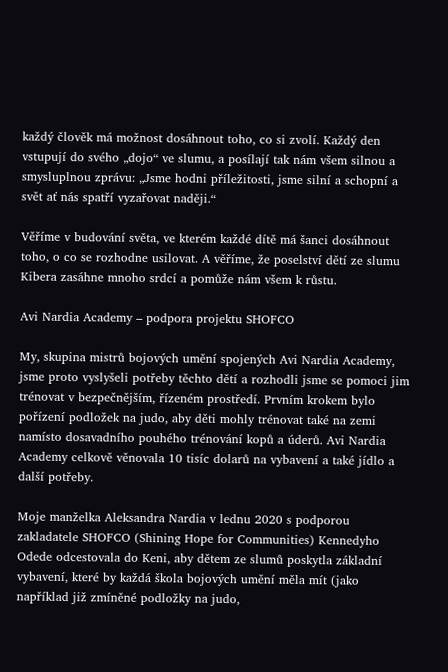každý člověk má možnost dosáhnout toho, co si zvolí. Každý den vstupují do svého „dojo“ ve slumu, a posílají tak nám všem silnou a smysluplnou zprávu: „Jsme hodni příležitosti, jsme silní a schopní a svět ať nás spatří vyzařovat naději.“

Věříme v budování světa, ve kterém každé dítě má šanci dosáhnout toho, o co se rozhodne usilovat. A věříme, že poselství dětí ze slumu Kibera zasáhne mnoho srdcí a pomůže nám všem k růstu.

Avi Nardia Academy – podpora projektu SHOFCO

My, skupina mistrů bojových umění spojených Avi Nardia Academy, jsme proto vyslyšeli potřeby těchto dětí a rozhodli jsme se pomoci jim trénovat v bezpečnějším, řízeném prostředí. Prvním krokem bylo pořízení podložek na judo, aby děti mohly trénovat také na zemi namísto dosavadního pouhého trénování kopů a úderů. Avi Nardia Academy celkově věnovala 10 tisíc dolarů na vybavení a také jídlo a další potřeby.

Moje manželka Aleksandra Nardia v lednu 2020 s podporou zakladatele SHOFCO (Shining Hope for Communities) Kennedyho Odede odcestovala do Keni, aby dětem ze slumů poskytla základní vybavení, které by každá škola bojových umění měla mít (jako například již zmíněné podložky na judo,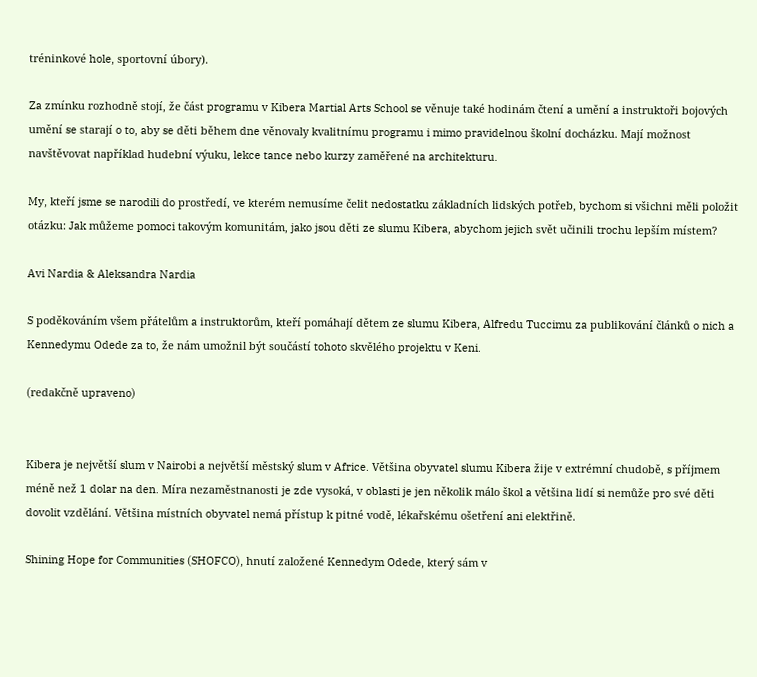tréninkové hole, sportovní úbory).

Za zmínku rozhodně stojí, že část programu v Kibera Martial Arts School se věnuje také hodinám čtení a umění a instruktoři bojových umění se starají o to, aby se děti během dne věnovaly kvalitnímu programu i mimo pravidelnou školní docházku. Mají možnost navštěvovat například hudební výuku, lekce tance nebo kurzy zaměřené na architekturu.

My, kteří jsme se narodili do prostředí, ve kterém nemusíme čelit nedostatku základních lidských potřeb, bychom si všichni měli položit otázku: Jak můžeme pomoci takovým komunitám, jako jsou děti ze slumu Kibera, abychom jejich svět učinili trochu lepším místem?

Avi Nardia & Aleksandra Nardia

S poděkováním všem přátelům a instruktorům, kteří pomáhají dětem ze slumu Kibera, Alfredu Tuccimu za publikování článků o nich a Kennedymu Odede za to, že nám umožnil být součástí tohoto skvělého projektu v Keni.

(redakčně upraveno)


Kibera je největší slum v Nairobi a největší městský slum v Africe. Většina obyvatel slumu Kibera žije v extrémní chudobě, s příjmem méně než 1 dolar na den. Míra nezaměstnanosti je zde vysoká, v oblasti je jen několik málo škol a většina lidí si nemůže pro své děti dovolit vzdělání. Většina místních obyvatel nemá přístup k pitné vodě, lékařskému ošetření ani elektřině.

Shining Hope for Communities (SHOFCO), hnutí založené Kennedym Odede, který sám v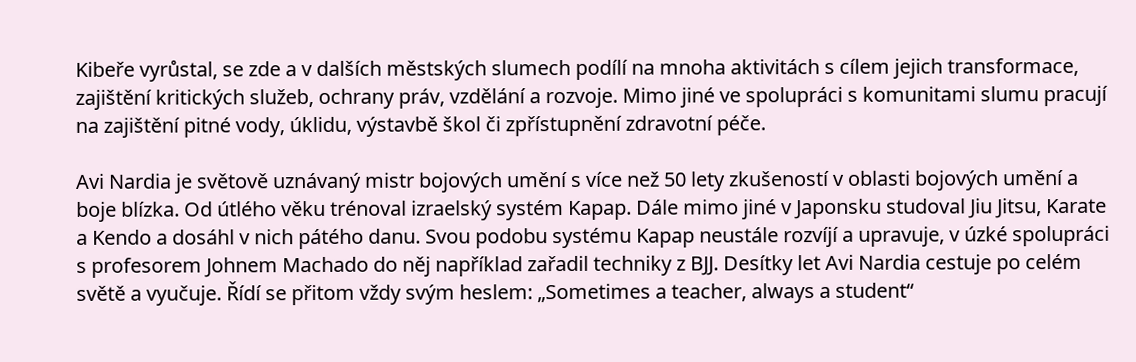Kibeře vyrůstal, se zde a v dalších městských slumech podílí na mnoha aktivitách s cílem jejich transformace, zajištění kritických služeb, ochrany práv, vzdělání a rozvoje. Mimo jiné ve spolupráci s komunitami slumu pracují na zajištění pitné vody, úklidu, výstavbě škol či zpřístupnění zdravotní péče.

Avi Nardia je světově uznávaný mistr bojových umění s více než 50 lety zkušeností v oblasti bojových umění a boje blízka. Od útlého věku trénoval izraelský systém Kapap. Dále mimo jiné v Japonsku studoval Jiu Jitsu, Karate a Kendo a dosáhl v nich pátého danu. Svou podobu systému Kapap neustále rozvíjí a upravuje, v úzké spolupráci s profesorem Johnem Machado do něj například zařadil techniky z BJJ. Desítky let Avi Nardia cestuje po celém světě a vyučuje. Řídí se přitom vždy svým heslem: „Sometimes a teacher, always a student“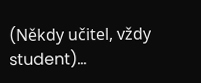(Někdy učitel, vždy student)…